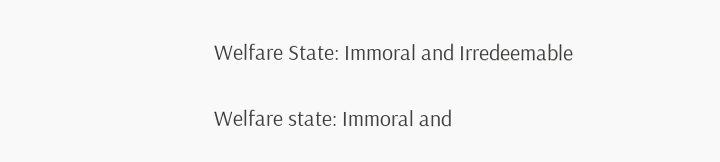Welfare State: Immoral and Irredeemable

Welfare state: Immoral and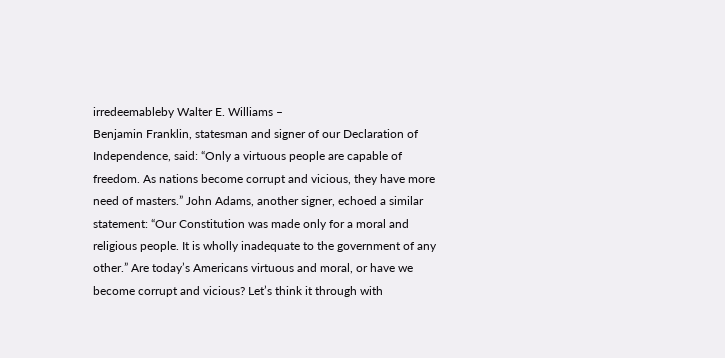irredeemableby Walter E. Williams –
Benjamin Franklin, statesman and signer of our Declaration of Independence, said: “Only a virtuous people are capable of freedom. As nations become corrupt and vicious, they have more need of masters.” John Adams, another signer, echoed a similar statement: “Our Constitution was made only for a moral and religious people. It is wholly inadequate to the government of any other.” Are today’s Americans virtuous and moral, or have we become corrupt and vicious? Let’s think it through with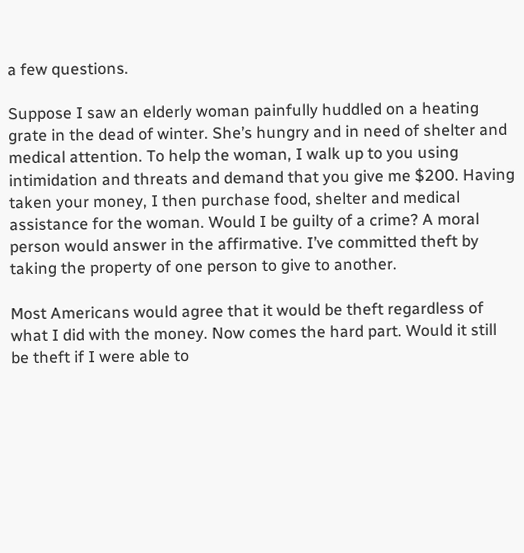a few questions.

Suppose I saw an elderly woman painfully huddled on a heating grate in the dead of winter. She’s hungry and in need of shelter and medical attention. To help the woman, I walk up to you using intimidation and threats and demand that you give me $200. Having taken your money, I then purchase food, shelter and medical assistance for the woman. Would I be guilty of a crime? A moral person would answer in the affirmative. I’ve committed theft by taking the property of one person to give to another.

Most Americans would agree that it would be theft regardless of what I did with the money. Now comes the hard part. Would it still be theft if I were able to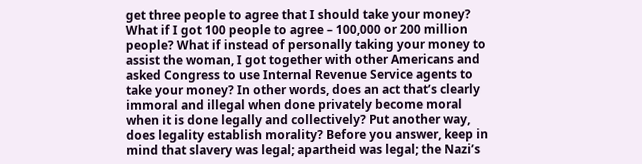get three people to agree that I should take your money? What if I got 100 people to agree – 100,000 or 200 million people? What if instead of personally taking your money to assist the woman, I got together with other Americans and asked Congress to use Internal Revenue Service agents to take your money? In other words, does an act that’s clearly immoral and illegal when done privately become moral when it is done legally and collectively? Put another way, does legality establish morality? Before you answer, keep in mind that slavery was legal; apartheid was legal; the Nazi’s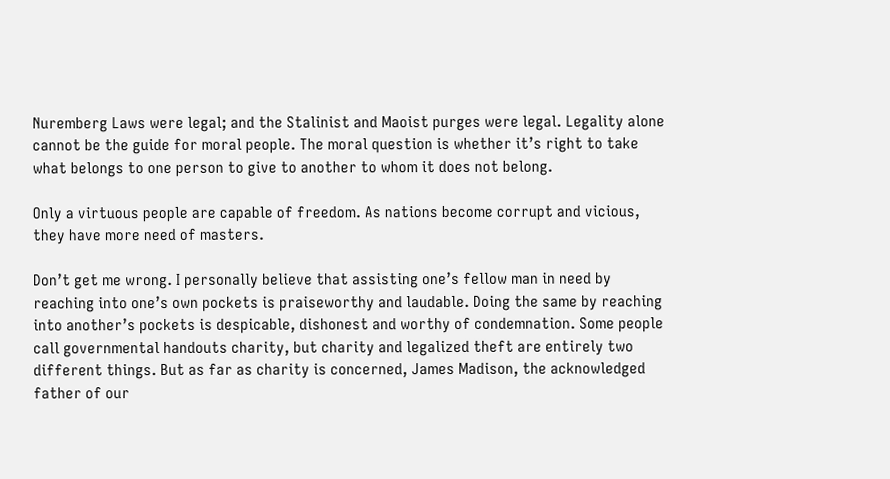Nuremberg Laws were legal; and the Stalinist and Maoist purges were legal. Legality alone cannot be the guide for moral people. The moral question is whether it’s right to take what belongs to one person to give to another to whom it does not belong.

Only a virtuous people are capable of freedom. As nations become corrupt and vicious, they have more need of masters.

Don’t get me wrong. I personally believe that assisting one’s fellow man in need by reaching into one’s own pockets is praiseworthy and laudable. Doing the same by reaching into another’s pockets is despicable, dishonest and worthy of condemnation. Some people call governmental handouts charity, but charity and legalized theft are entirely two different things. But as far as charity is concerned, James Madison, the acknowledged father of our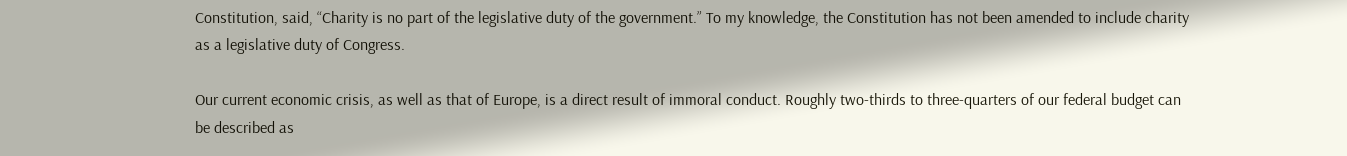Constitution, said, “Charity is no part of the legislative duty of the government.” To my knowledge, the Constitution has not been amended to include charity as a legislative duty of Congress.

Our current economic crisis, as well as that of Europe, is a direct result of immoral conduct. Roughly two-thirds to three-quarters of our federal budget can be described as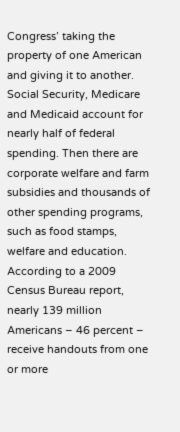Congress’ taking the property of one American and giving it to another. Social Security, Medicare and Medicaid account for nearly half of federal spending. Then there are corporate welfare and farm subsidies and thousands of other spending programs, such as food stamps, welfare and education. According to a 2009 Census Bureau report, nearly 139 million Americans – 46 percent – receive handouts from one or more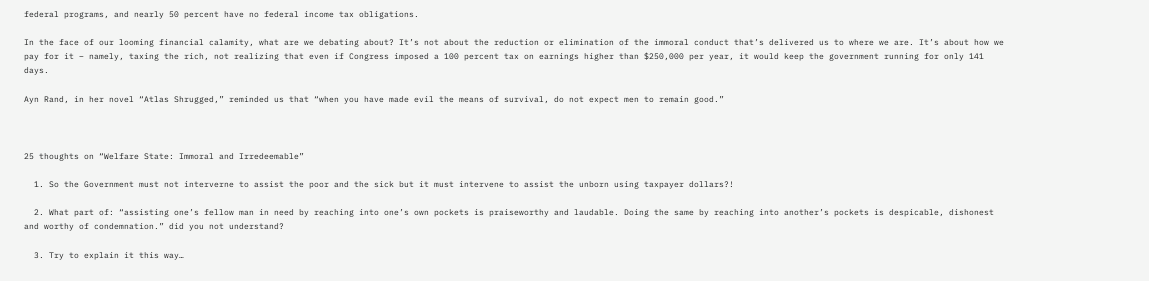federal programs, and nearly 50 percent have no federal income tax obligations.

In the face of our looming financial calamity, what are we debating about? It’s not about the reduction or elimination of the immoral conduct that’s delivered us to where we are. It’s about how we pay for it – namely, taxing the rich, not realizing that even if Congress imposed a 100 percent tax on earnings higher than $250,000 per year, it would keep the government running for only 141 days.

Ayn Rand, in her novel “Atlas Shrugged,” reminded us that “when you have made evil the means of survival, do not expect men to remain good.”



25 thoughts on “Welfare State: Immoral and Irredeemable”

  1. So the Government must not interverne to assist the poor and the sick but it must intervene to assist the unborn using taxpayer dollars?!

  2. What part of: “assisting one’s fellow man in need by reaching into one’s own pockets is praiseworthy and laudable. Doing the same by reaching into another’s pockets is despicable, dishonest and worthy of condemnation.” did you not understand?

  3. Try to explain it this way…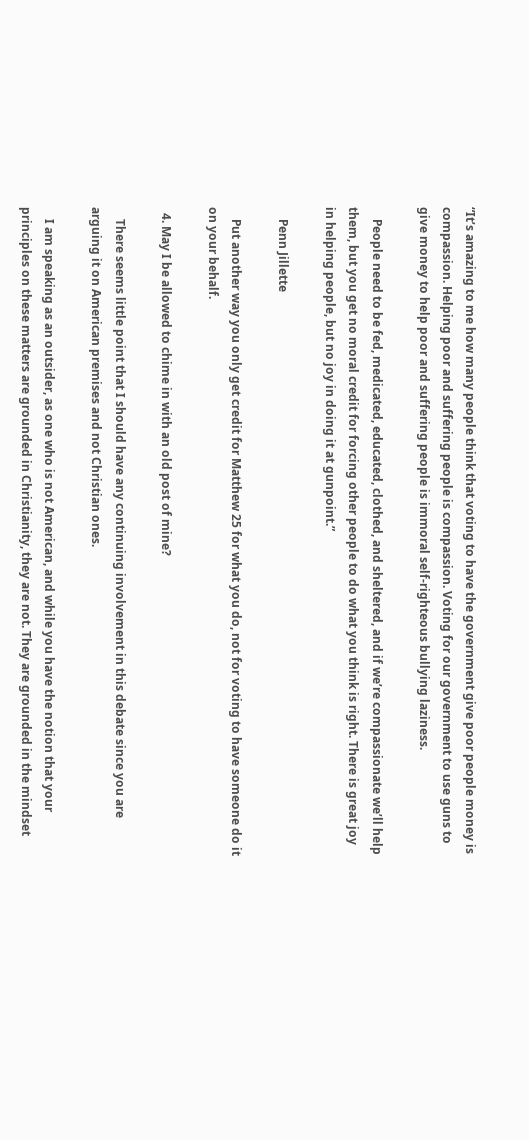“It’s amazing to me how many people think that voting to have the government give poor people money is compassion. Helping poor and suffering people is compassion. Voting for our government to use guns to give money to help poor and suffering people is immoral self-righteous bullying laziness.

    People need to be fed, medicated, educated, clothed, and sheltered, and if we’re compassionate we’ll help them, but you get no moral credit for forcing other people to do what you think is right. There is great joy in helping people, but no joy in doing it at gunpoint.”

    Penn Jillette

    Put another way you only get credit for Matthew 25 for what you do, not for voting to have someone do it on your behalf.

  4. May I be allowed to chime in with an old post of mine?

    There seems little point that I should have any continuing involvement in this debate since you are arguing it on American premises and not Christian ones.

    I am speaking as an outsider, as one who is not American, and while you have the notion that your principles on these matters are grounded in Christianity, they are not. They are grounded in the mindset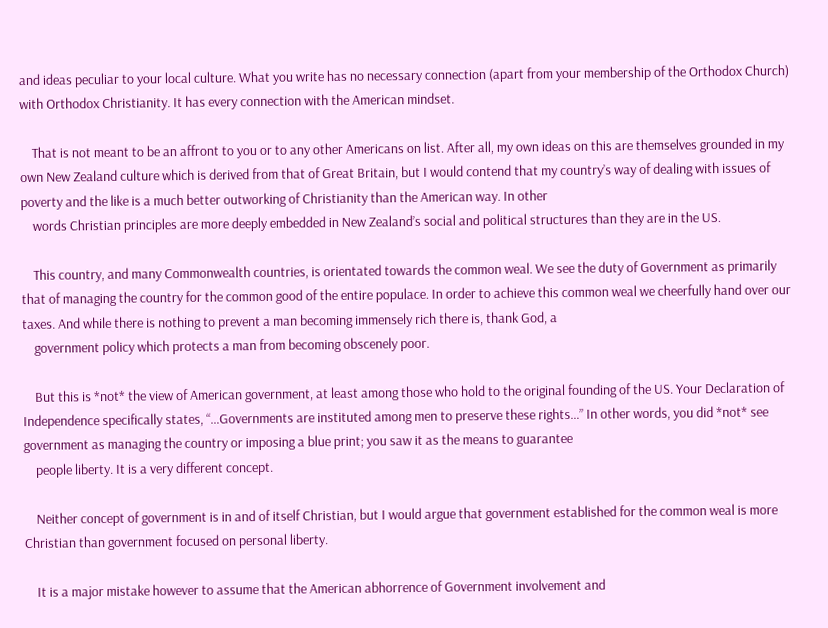and ideas peculiar to your local culture. What you write has no necessary connection (apart from your membership of the Orthodox Church) with Orthodox Christianity. It has every connection with the American mindset.

    That is not meant to be an affront to you or to any other Americans on list. After all, my own ideas on this are themselves grounded in my own New Zealand culture which is derived from that of Great Britain, but I would contend that my country’s way of dealing with issues of poverty and the like is a much better outworking of Christianity than the American way. In other
    words Christian principles are more deeply embedded in New Zealand’s social and political structures than they are in the US.

    This country, and many Commonwealth countries, is orientated towards the common weal. We see the duty of Government as primarily that of managing the country for the common good of the entire populace. In order to achieve this common weal we cheerfully hand over our taxes. And while there is nothing to prevent a man becoming immensely rich there is, thank God, a
    government policy which protects a man from becoming obscenely poor.

    But this is *not* the view of American government, at least among those who hold to the original founding of the US. Your Declaration of Independence specifically states, “…Governments are instituted among men to preserve these rights…” In other words, you did *not* see government as managing the country or imposing a blue print; you saw it as the means to guarantee
    people liberty. It is a very different concept.

    Neither concept of government is in and of itself Christian, but I would argue that government established for the common weal is more Christian than government focused on personal liberty.

    It is a major mistake however to assume that the American abhorrence of Government involvement and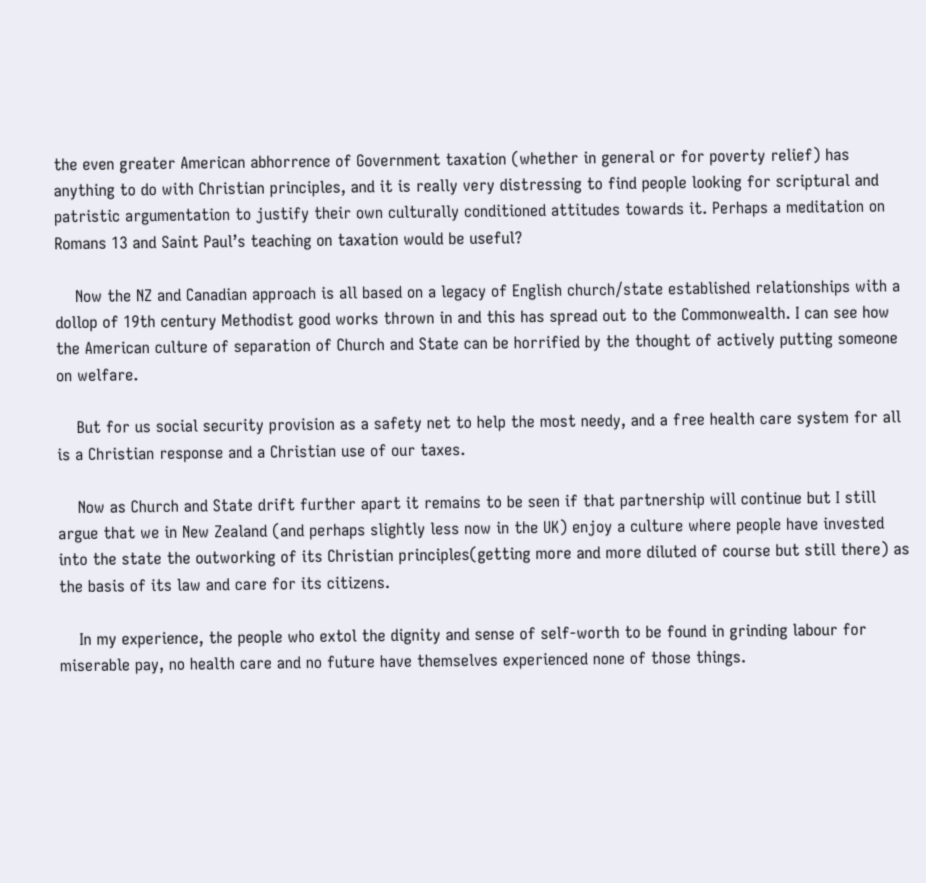the even greater American abhorrence of Government taxation (whether in general or for poverty relief) has anything to do with Christian principles, and it is really very distressing to find people looking for scriptural and patristic argumentation to justify their own culturally conditioned attitudes towards it. Perhaps a meditation on Romans 13 and Saint Paul’s teaching on taxation would be useful?

    Now the NZ and Canadian approach is all based on a legacy of English church/state established relationships with a dollop of 19th century Methodist good works thrown in and this has spread out to the Commonwealth. I can see how the American culture of separation of Church and State can be horrified by the thought of actively putting someone on welfare.

    But for us social security provision as a safety net to help the most needy, and a free health care system for all is a Christian response and a Christian use of our taxes.

    Now as Church and State drift further apart it remains to be seen if that partnership will continue but I still argue that we in New Zealand (and perhaps slightly less now in the UK) enjoy a culture where people have invested into the state the outworking of its Christian principles(getting more and more diluted of course but still there) as the basis of its law and care for its citizens.

    In my experience, the people who extol the dignity and sense of self-worth to be found in grinding labour for miserable pay, no health care and no future have themselves experienced none of those things.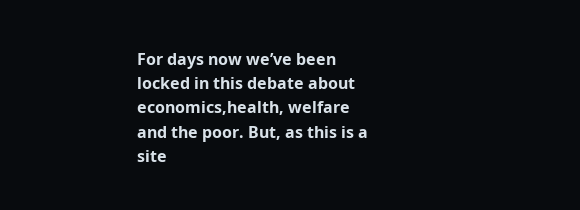For days now we’ve been locked in this debate about economics,health, welfare and the poor. But, as this is a site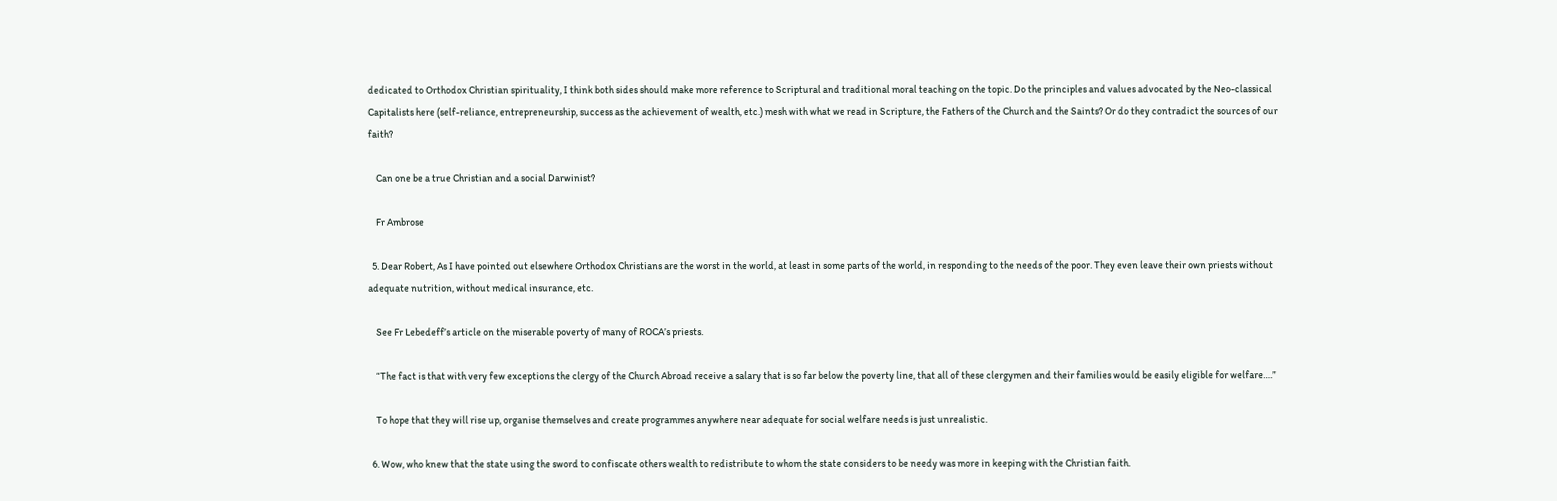dedicated to Orthodox Christian spirituality, I think both sides should make more reference to Scriptural and traditional moral teaching on the topic. Do the principles and values advocated by the Neo-classical Capitalists here (self-reliance, entrepreneurship, success as the achievement of wealth, etc.) mesh with what we read in Scripture, the Fathers of the Church and the Saints? Or do they contradict the sources of our faith?

    Can one be a true Christian and a social Darwinist?

    Fr Ambrose

  5. Dear Robert, As I have pointed out elsewhere Orthodox Christians are the worst in the world, at least in some parts of the world, in responding to the needs of the poor. They even leave their own priests without adequate nutrition, without medical insurance, etc.

    See Fr Lebedeff’s article on the miserable poverty of many of ROCA’s priests.

    “The fact is that with very few exceptions the clergy of the Church Abroad receive a salary that is so far below the poverty line, that all of these clergymen and their families would be easily eligible for welfare….”

    To hope that they will rise up, organise themselves and create programmes anywhere near adequate for social welfare needs is just unrealistic.

  6. Wow, who knew that the state using the sword to confiscate others wealth to redistribute to whom the state considers to be needy was more in keeping with the Christian faith.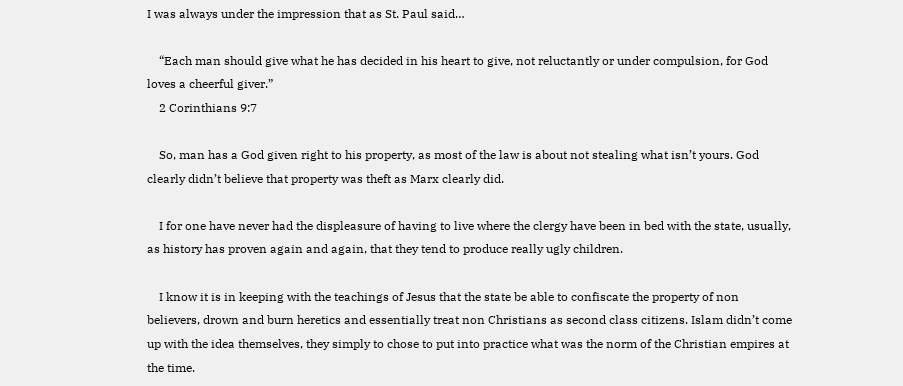I was always under the impression that as St. Paul said…

    “Each man should give what he has decided in his heart to give, not reluctantly or under compulsion, for God loves a cheerful giver.”
    2 Corinthians 9:7

    So, man has a God given right to his property, as most of the law is about not stealing what isn’t yours. God clearly didn’t believe that property was theft as Marx clearly did.

    I for one have never had the displeasure of having to live where the clergy have been in bed with the state, usually, as history has proven again and again, that they tend to produce really ugly children.

    I know it is in keeping with the teachings of Jesus that the state be able to confiscate the property of non believers, drown and burn heretics and essentially treat non Christians as second class citizens. Islam didn’t come up with the idea themselves, they simply to chose to put into practice what was the norm of the Christian empires at the time.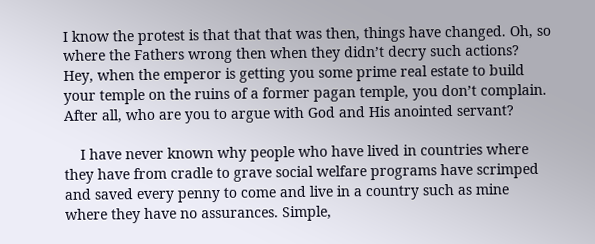I know the protest is that that that was then, things have changed. Oh, so where the Fathers wrong then when they didn’t decry such actions? Hey, when the emperor is getting you some prime real estate to build your temple on the ruins of a former pagan temple, you don’t complain. After all, who are you to argue with God and His anointed servant?

    I have never known why people who have lived in countries where they have from cradle to grave social welfare programs have scrimped and saved every penny to come and live in a country such as mine where they have no assurances. Simple,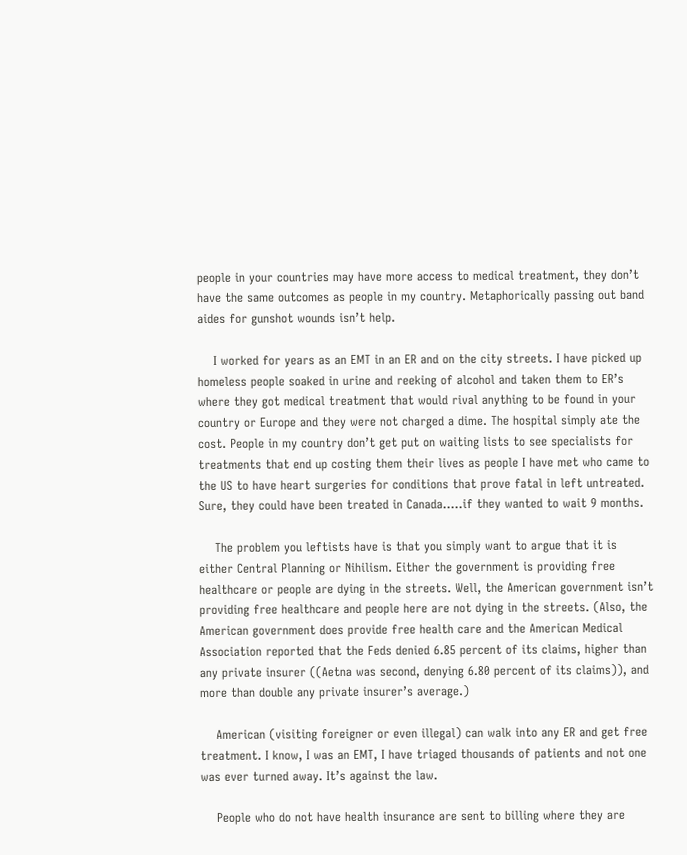people in your countries may have more access to medical treatment, they don’t have the same outcomes as people in my country. Metaphorically passing out band aides for gunshot wounds isn’t help.

    I worked for years as an EMT in an ER and on the city streets. I have picked up homeless people soaked in urine and reeking of alcohol and taken them to ER’s where they got medical treatment that would rival anything to be found in your country or Europe and they were not charged a dime. The hospital simply ate the cost. People in my country don’t get put on waiting lists to see specialists for treatments that end up costing them their lives as people I have met who came to the US to have heart surgeries for conditions that prove fatal in left untreated. Sure, they could have been treated in Canada…..if they wanted to wait 9 months.

    The problem you leftists have is that you simply want to argue that it is either Central Planning or Nihilism. Either the government is providing free healthcare or people are dying in the streets. Well, the American government isn’t providing free healthcare and people here are not dying in the streets. (Also, the American government does provide free health care and the American Medical Association reported that the Feds denied 6.85 percent of its claims, higher than any private insurer ((Aetna was second, denying 6.80 percent of its claims)), and more than double any private insurer’s average.)

    American (visiting foreigner or even illegal) can walk into any ER and get free treatment. I know, I was an EMT, I have triaged thousands of patients and not one was ever turned away. It’s against the law.

    People who do not have health insurance are sent to billing where they are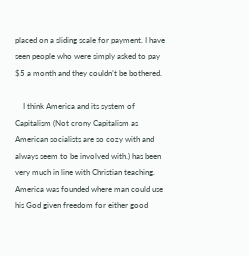placed on a sliding scale for payment. I have seen people who were simply asked to pay $5 a month and they couldn’t be bothered.

    I think America and its system of Capitalism (Not crony Capitalism as American socialists are so cozy with and always seem to be involved with.) has been very much in line with Christian teaching. America was founded where man could use his God given freedom for either good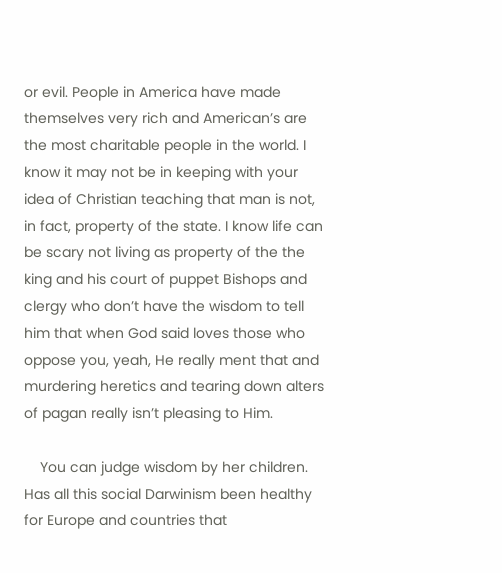or evil. People in America have made themselves very rich and American’s are the most charitable people in the world. I know it may not be in keeping with your idea of Christian teaching that man is not, in fact, property of the state. I know life can be scary not living as property of the the king and his court of puppet Bishops and clergy who don’t have the wisdom to tell him that when God said loves those who oppose you, yeah, He really ment that and murdering heretics and tearing down alters of pagan really isn’t pleasing to Him.

    You can judge wisdom by her children. Has all this social Darwinism been healthy for Europe and countries that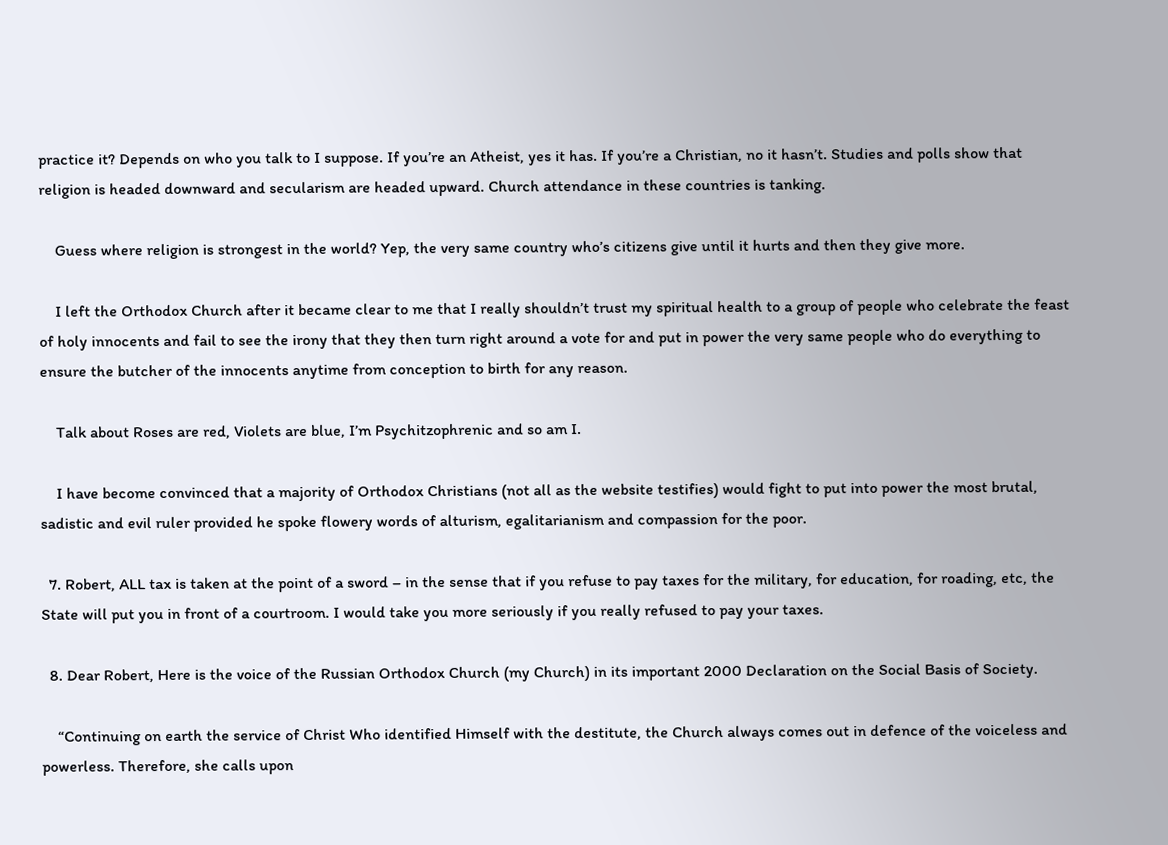practice it? Depends on who you talk to I suppose. If you’re an Atheist, yes it has. If you’re a Christian, no it hasn’t. Studies and polls show that religion is headed downward and secularism are headed upward. Church attendance in these countries is tanking.

    Guess where religion is strongest in the world? Yep, the very same country who’s citizens give until it hurts and then they give more.

    I left the Orthodox Church after it became clear to me that I really shouldn’t trust my spiritual health to a group of people who celebrate the feast of holy innocents and fail to see the irony that they then turn right around a vote for and put in power the very same people who do everything to ensure the butcher of the innocents anytime from conception to birth for any reason.

    Talk about Roses are red, Violets are blue, I’m Psychitzophrenic and so am I.

    I have become convinced that a majority of Orthodox Christians (not all as the website testifies) would fight to put into power the most brutal, sadistic and evil ruler provided he spoke flowery words of alturism, egalitarianism and compassion for the poor.

  7. Robert, ALL tax is taken at the point of a sword – in the sense that if you refuse to pay taxes for the military, for education, for roading, etc, the State will put you in front of a courtroom. I would take you more seriously if you really refused to pay your taxes.

  8. Dear Robert, Here is the voice of the Russian Orthodox Church (my Church) in its important 2000 Declaration on the Social Basis of Society.

    “Continuing on earth the service of Christ Who identified Himself with the destitute, the Church always comes out in defence of the voiceless and powerless. Therefore, she calls upon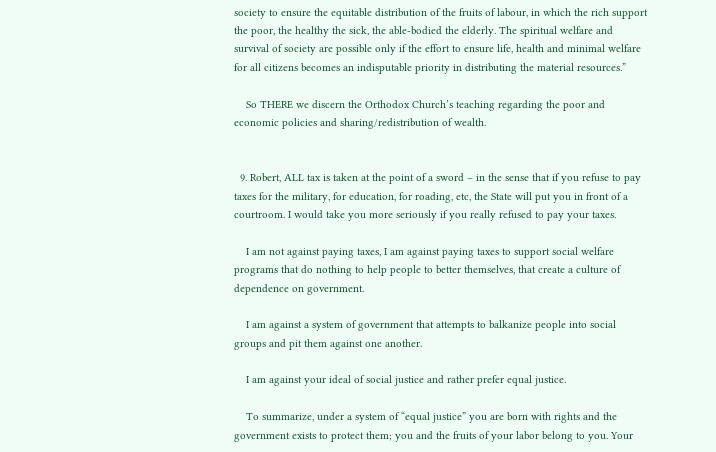society to ensure the equitable distribution of the fruits of labour, in which the rich support the poor, the healthy the sick, the able-bodied the elderly. The spiritual welfare and survival of society are possible only if the effort to ensure life, health and minimal welfare for all citizens becomes an indisputable priority in distributing the material resources.”

    So THERE we discern the Orthodox Church’s teaching regarding the poor and economic policies and sharing/redistribution of wealth.


  9. Robert, ALL tax is taken at the point of a sword – in the sense that if you refuse to pay taxes for the military, for education, for roading, etc, the State will put you in front of a courtroom. I would take you more seriously if you really refused to pay your taxes.

    I am not against paying taxes, I am against paying taxes to support social welfare programs that do nothing to help people to better themselves, that create a culture of dependence on government.

    I am against a system of government that attempts to balkanize people into social groups and pit them against one another.

    I am against your ideal of social justice and rather prefer equal justice.

    To summarize, under a system of “equal justice” you are born with rights and the government exists to protect them; you and the fruits of your labor belong to you. Your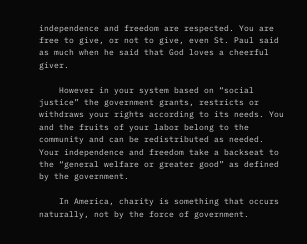independence and freedom are respected. You are free to give, or not to give, even St. Paul said as much when he said that God loves a cheerful giver.

    However in your system based on “social justice” the government grants, restricts or withdraws your rights according to its needs. You and the fruits of your labor belong to the community and can be redistributed as needed. Your independence and freedom take a backseat to the “general welfare or greater good” as defined by the government.

    In America, charity is something that occurs naturally, not by the force of government.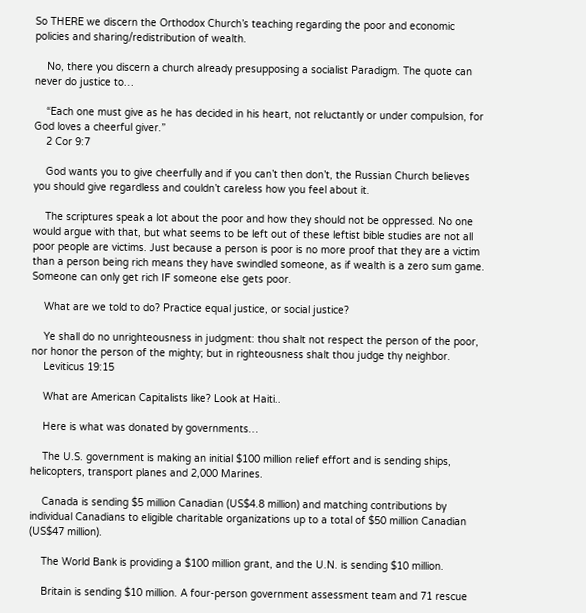So THERE we discern the Orthodox Church’s teaching regarding the poor and economic policies and sharing/redistribution of wealth.

    No, there you discern a church already presupposing a socialist Paradigm. The quote can never do justice to…

    “Each one must give as he has decided in his heart, not reluctantly or under compulsion, for God loves a cheerful giver.”
    2 Cor 9:7

    God wants you to give cheerfully and if you can’t then don’t, the Russian Church believes you should give regardless and couldn’t careless how you feel about it.

    The scriptures speak a lot about the poor and how they should not be oppressed. No one would argue with that, but what seems to be left out of these leftist bible studies are not all poor people are victims. Just because a person is poor is no more proof that they are a victim than a person being rich means they have swindled someone, as if wealth is a zero sum game. Someone can only get rich IF someone else gets poor.

    What are we told to do? Practice equal justice, or social justice?

    Ye shall do no unrighteousness in judgment: thou shalt not respect the person of the poor, nor honor the person of the mighty; but in righteousness shalt thou judge thy neighbor.
    Leviticus 19:15

    What are American Capitalists like? Look at Haiti..

    Here is what was donated by governments…

    The U.S. government is making an initial $100 million relief effort and is sending ships, helicopters, transport planes and 2,000 Marines.

    Canada is sending $5 million Canadian (US$4.8 million) and matching contributions by individual Canadians to eligible charitable organizations up to a total of $50 million Canadian (US$47 million).

    The World Bank is providing a $100 million grant, and the U.N. is sending $10 million.

    Britain is sending $10 million. A four-person government assessment team and 71 rescue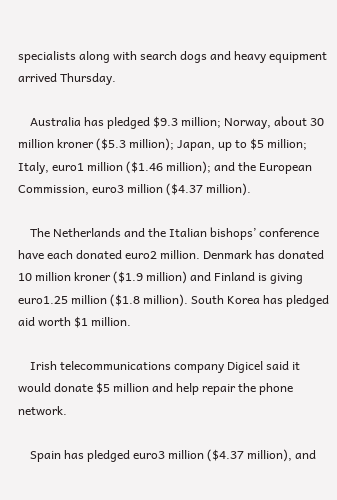specialists along with search dogs and heavy equipment arrived Thursday.

    Australia has pledged $9.3 million; Norway, about 30 million kroner ($5.3 million); Japan, up to $5 million; Italy, euro1 million ($1.46 million); and the European Commission, euro3 million ($4.37 million).

    The Netherlands and the Italian bishops’ conference have each donated euro2 million. Denmark has donated 10 million kroner ($1.9 million) and Finland is giving euro1.25 million ($1.8 million). South Korea has pledged aid worth $1 million.

    Irish telecommunications company Digicel said it would donate $5 million and help repair the phone network.

    Spain has pledged euro3 million ($4.37 million), and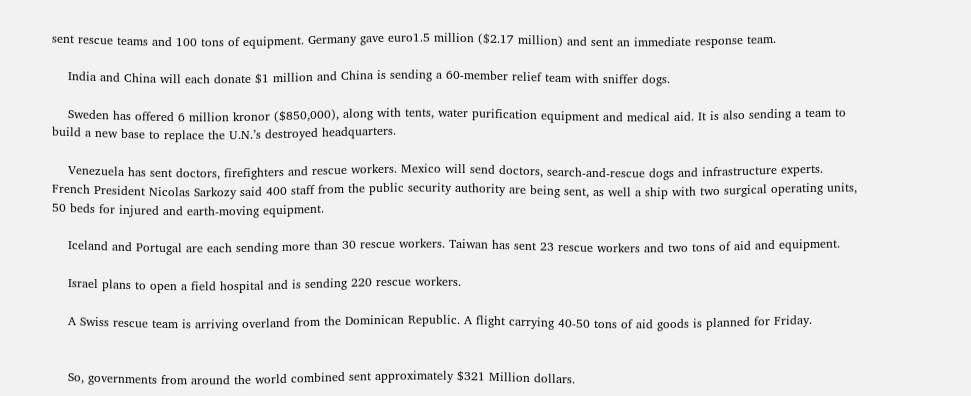sent rescue teams and 100 tons of equipment. Germany gave euro1.5 million ($2.17 million) and sent an immediate response team.

    India and China will each donate $1 million and China is sending a 60-member relief team with sniffer dogs.

    Sweden has offered 6 million kronor ($850,000), along with tents, water purification equipment and medical aid. It is also sending a team to build a new base to replace the U.N.’s destroyed headquarters.

    Venezuela has sent doctors, firefighters and rescue workers. Mexico will send doctors, search-and-rescue dogs and infrastructure experts. French President Nicolas Sarkozy said 400 staff from the public security authority are being sent, as well a ship with two surgical operating units, 50 beds for injured and earth-moving equipment.

    Iceland and Portugal are each sending more than 30 rescue workers. Taiwan has sent 23 rescue workers and two tons of aid and equipment.

    Israel plans to open a field hospital and is sending 220 rescue workers.

    A Swiss rescue team is arriving overland from the Dominican Republic. A flight carrying 40-50 tons of aid goods is planned for Friday.


    So, governments from around the world combined sent approximately $321 Million dollars.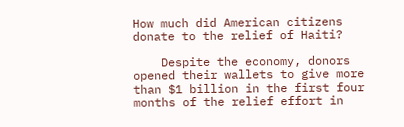How much did American citizens donate to the relief of Haiti?

    Despite the economy, donors opened their wallets to give more than $1 billion in the first four months of the relief effort in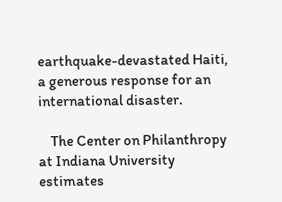earthquake-devastated Haiti, a generous response for an international disaster.

    The Center on Philanthropy at Indiana University estimates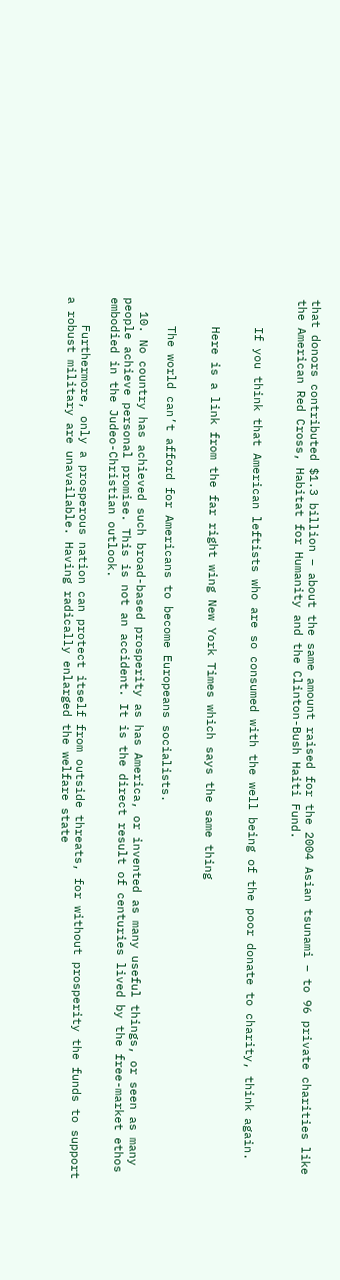that donors contributed $1.3 billion – about the same amount raised for the 2004 Asian tsunami – to 96 private charities like the American Red Cross, Habitat for Humanity and the Clinton-Bush Haiti Fund.


    If you think that American leftists who are so consumed with the well being of the poor donate to charity, think again.


    Here is a link from the far right wing New York Times which says the same thing


    The world can’t afford for Americans to become Europeans socialists.

  10. No country has achieved such broad-based prosperity as has America, or invented as many useful things, or seen as many people achieve personal promise. This is not an accident. It is the direct result of centuries lived by the free-market ethos embodied in the Judeo-Christian outlook.

    Furthermore, only a prosperous nation can protect itself from outside threats, for without prosperity the funds to support a robust military are unavailable. Having radically enlarged the welfare state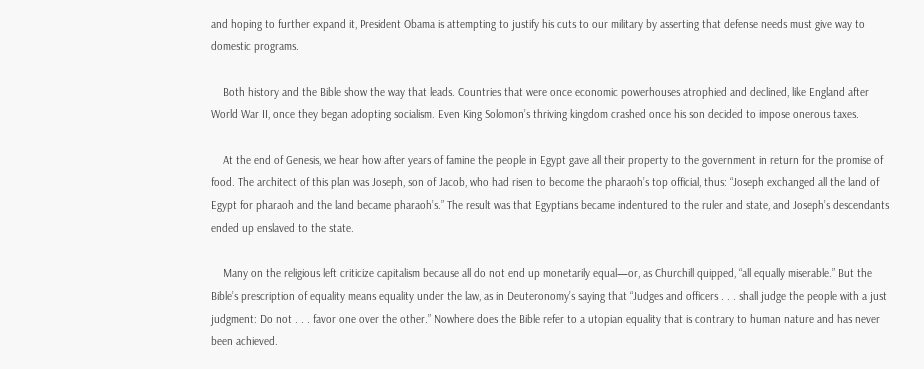and hoping to further expand it, President Obama is attempting to justify his cuts to our military by asserting that defense needs must give way to domestic programs.

    Both history and the Bible show the way that leads. Countries that were once economic powerhouses atrophied and declined, like England after World War II, once they began adopting socialism. Even King Solomon’s thriving kingdom crashed once his son decided to impose onerous taxes.

    At the end of Genesis, we hear how after years of famine the people in Egypt gave all their property to the government in return for the promise of food. The architect of this plan was Joseph, son of Jacob, who had risen to become the pharaoh’s top official, thus: “Joseph exchanged all the land of Egypt for pharaoh and the land became pharaoh’s.” The result was that Egyptians became indentured to the ruler and state, and Joseph’s descendants ended up enslaved to the state.

    Many on the religious left criticize capitalism because all do not end up monetarily equal—or, as Churchill quipped, “all equally miserable.” But the Bible’s prescription of equality means equality under the law, as in Deuteronomy’s saying that “Judges and officers . . . shall judge the people with a just judgment: Do not . . . favor one over the other.” Nowhere does the Bible refer to a utopian equality that is contrary to human nature and has never been achieved.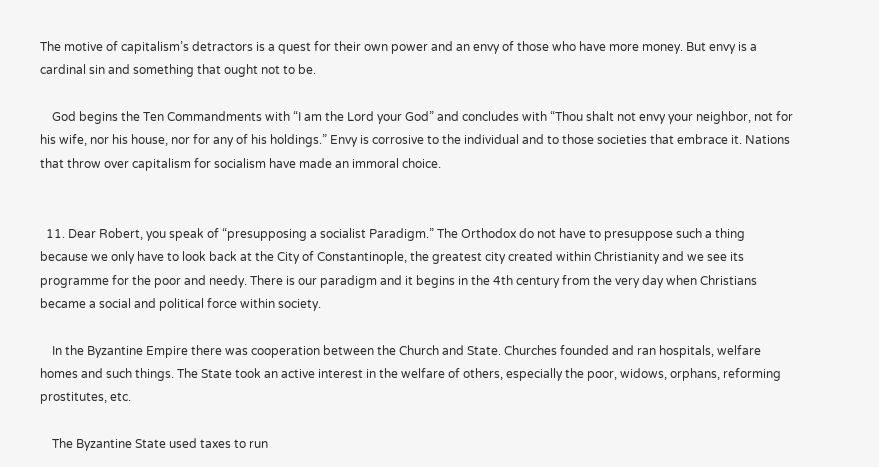The motive of capitalism’s detractors is a quest for their own power and an envy of those who have more money. But envy is a cardinal sin and something that ought not to be.

    God begins the Ten Commandments with “I am the Lord your God” and concludes with “Thou shalt not envy your neighbor, not for his wife, nor his house, nor for any of his holdings.” Envy is corrosive to the individual and to those societies that embrace it. Nations that throw over capitalism for socialism have made an immoral choice.


  11. Dear Robert, you speak of “presupposing a socialist Paradigm.” The Orthodox do not have to presuppose such a thing because we only have to look back at the City of Constantinople, the greatest city created within Christianity and we see its programme for the poor and needy. There is our paradigm and it begins in the 4th century from the very day when Christians became a social and political force within society.

    In the Byzantine Empire there was cooperation between the Church and State. Churches founded and ran hospitals, welfare homes and such things. The State took an active interest in the welfare of others, especially the poor, widows, orphans, reforming prostitutes, etc.

    The Byzantine State used taxes to run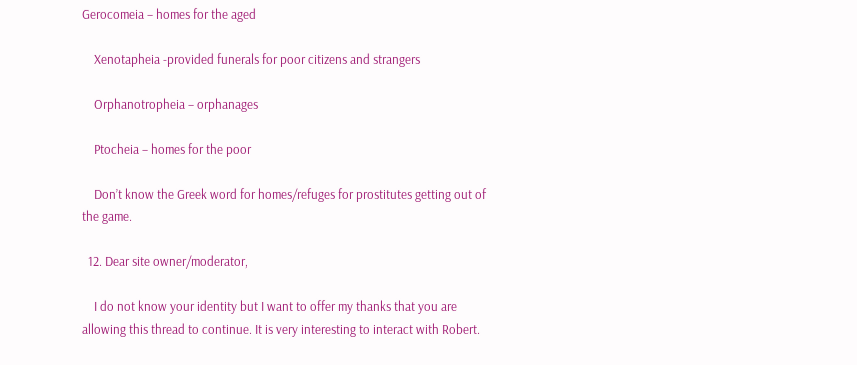Gerocomeia – homes for the aged

    Xenotapheia -provided funerals for poor citizens and strangers

    Orphanotropheia – orphanages

    Ptocheia – homes for the poor

    Don’t know the Greek word for homes/refuges for prostitutes getting out of the game.

  12. Dear site owner/moderator,

    I do not know your identity but I want to offer my thanks that you are allowing this thread to continue. It is very interesting to interact with Robert.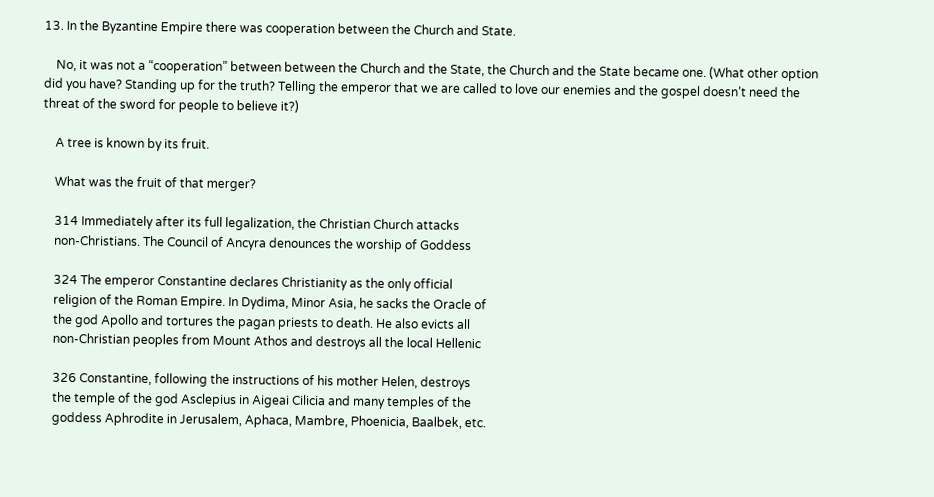13. In the Byzantine Empire there was cooperation between the Church and State.

    No, it was not a “cooperation” between between the Church and the State, the Church and the State became one. (What other option did you have? Standing up for the truth? Telling the emperor that we are called to love our enemies and the gospel doesn’t need the threat of the sword for people to believe it?)

    A tree is known by its fruit.

    What was the fruit of that merger?

    314 Immediately after its full legalization, the Christian Church attacks
    non-Christians. The Council of Ancyra denounces the worship of Goddess

    324 The emperor Constantine declares Christianity as the only official
    religion of the Roman Empire. In Dydima, Minor Asia, he sacks the Oracle of
    the god Apollo and tortures the pagan priests to death. He also evicts all
    non-Christian peoples from Mount Athos and destroys all the local Hellenic

    326 Constantine, following the instructions of his mother Helen, destroys
    the temple of the god Asclepius in Aigeai Cilicia and many temples of the
    goddess Aphrodite in Jerusalem, Aphaca, Mambre, Phoenicia, Baalbek, etc.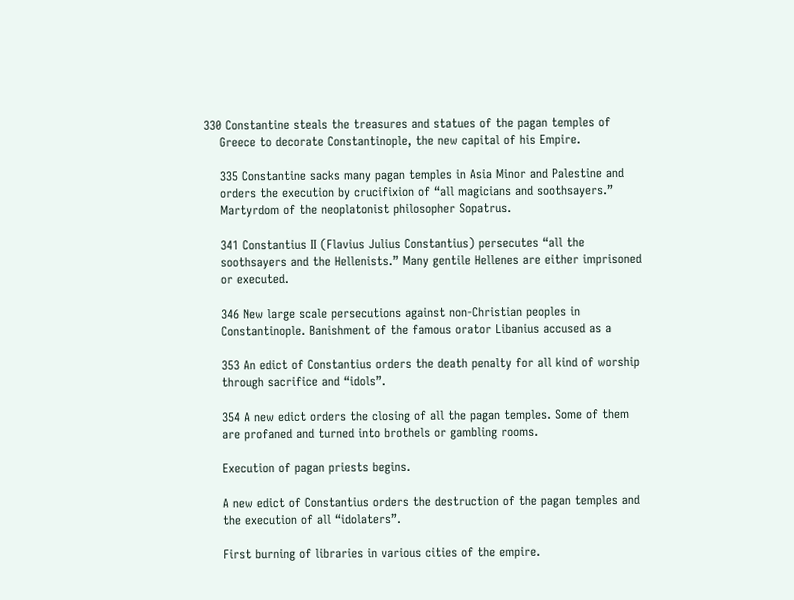330 Constantine steals the treasures and statues of the pagan temples of
    Greece to decorate Constantinople, the new capital of his Empire.

    335 Constantine sacks many pagan temples in Asia Minor and Palestine and
    orders the execution by crucifixion of “all magicians and soothsayers.”
    Martyrdom of the neoplatonist philosopher Sopatrus.

    341 Constantius II (Flavius Julius Constantius) persecutes “all the
    soothsayers and the Hellenists.” Many gentile Hellenes are either imprisoned
    or executed.

    346 New large scale persecutions against non-Christian peoples in
    Constantinople. Banishment of the famous orator Libanius accused as a

    353 An edict of Constantius orders the death penalty for all kind of worship
    through sacrifice and “idols”.

    354 A new edict orders the closing of all the pagan temples. Some of them
    are profaned and turned into brothels or gambling rooms.

    Execution of pagan priests begins.

    A new edict of Constantius orders the destruction of the pagan temples and
    the execution of all “idolaters”.

    First burning of libraries in various cities of the empire.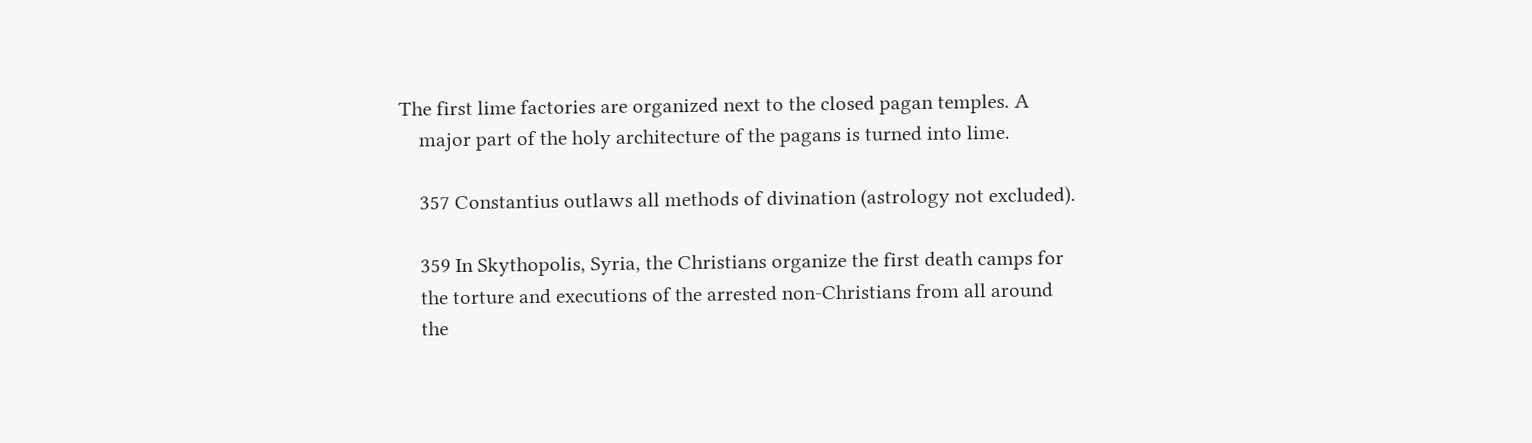The first lime factories are organized next to the closed pagan temples. A
    major part of the holy architecture of the pagans is turned into lime.

    357 Constantius outlaws all methods of divination (astrology not excluded).

    359 In Skythopolis, Syria, the Christians organize the first death camps for
    the torture and executions of the arrested non-Christians from all around
    the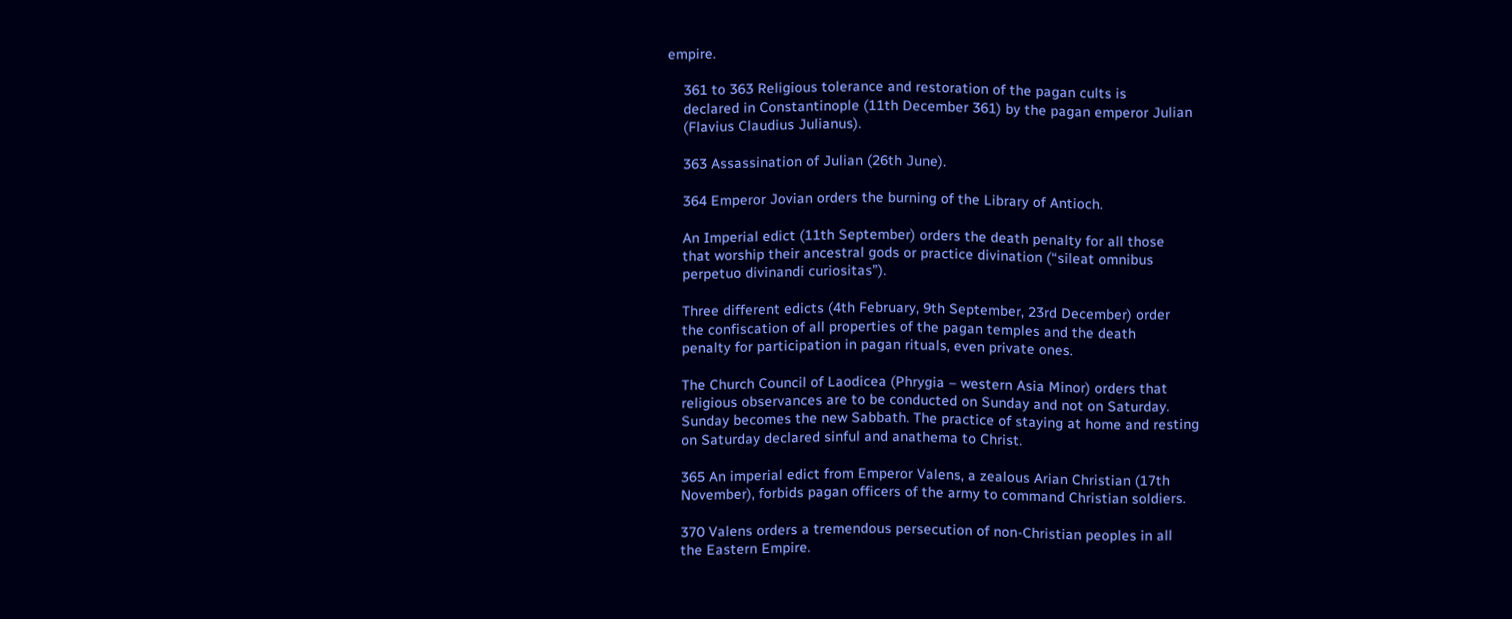empire.

    361 to 363 Religious tolerance and restoration of the pagan cults is
    declared in Constantinople (11th December 361) by the pagan emperor Julian
    (Flavius Claudius Julianus).

    363 Assassination of Julian (26th June).

    364 Emperor Jovian orders the burning of the Library of Antioch.

    An Imperial edict (11th September) orders the death penalty for all those
    that worship their ancestral gods or practice divination (“sileat omnibus
    perpetuo divinandi curiositas”).

    Three different edicts (4th February, 9th September, 23rd December) order
    the confiscation of all properties of the pagan temples and the death
    penalty for participation in pagan rituals, even private ones.

    The Church Council of Laodicea (Phrygia – western Asia Minor) orders that
    religious observances are to be conducted on Sunday and not on Saturday.
    Sunday becomes the new Sabbath. The practice of staying at home and resting
    on Saturday declared sinful and anathema to Christ.

    365 An imperial edict from Emperor Valens, a zealous Arian Christian (17th
    November), forbids pagan officers of the army to command Christian soldiers.

    370 Valens orders a tremendous persecution of non-Christian peoples in all
    the Eastern Empire.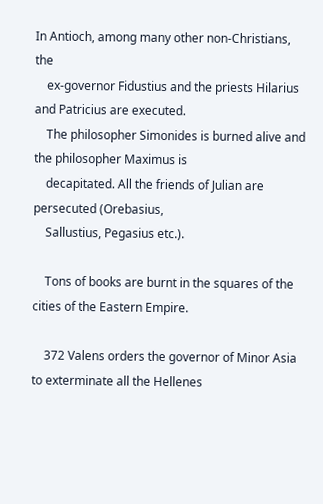In Antioch, among many other non-Christians, the
    ex-governor Fidustius and the priests Hilarius and Patricius are executed.
    The philosopher Simonides is burned alive and the philosopher Maximus is
    decapitated. All the friends of Julian are persecuted (Orebasius,
    Sallustius, Pegasius etc.).

    Tons of books are burnt in the squares of the cities of the Eastern Empire.

    372 Valens orders the governor of Minor Asia to exterminate all the Hellenes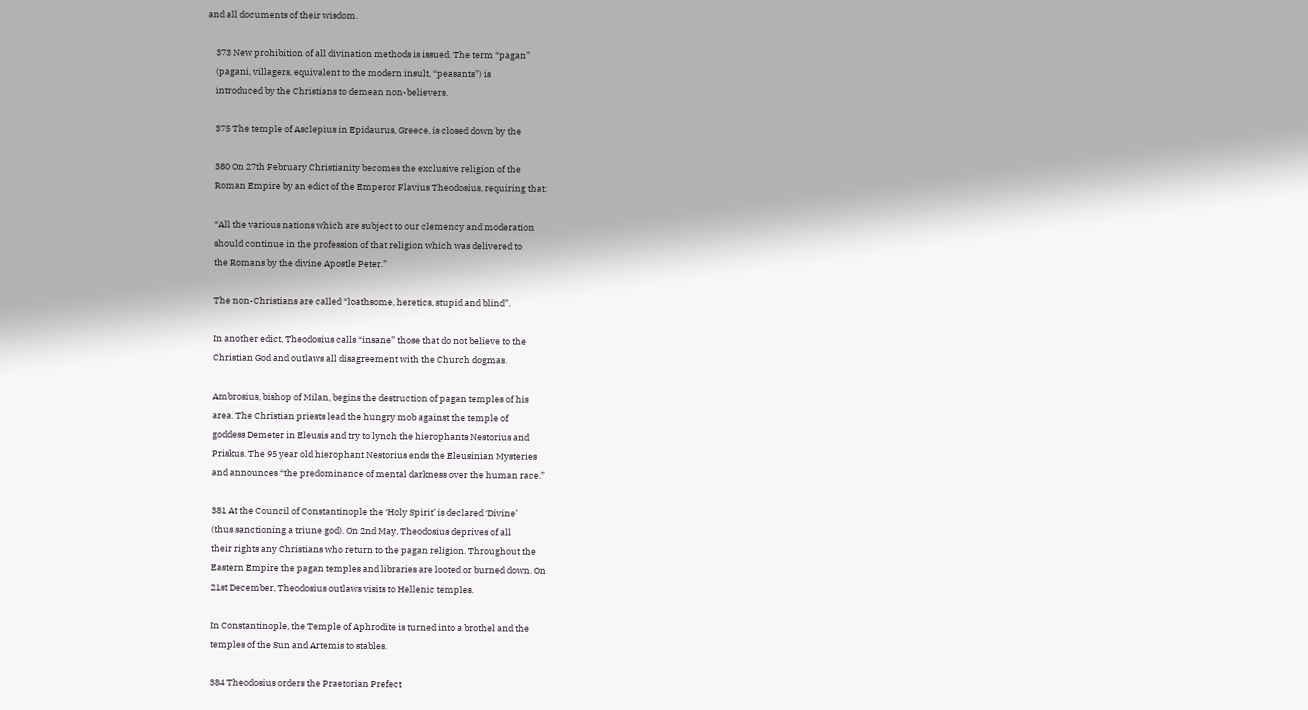and all documents of their wisdom.

    373 New prohibition of all divination methods is issued. The term “pagan”
    (pagani, villagers, equivalent to the modern insult, “peasants”) is
    introduced by the Christians to demean non-believers.

    375 The temple of Asclepius in Epidaurus, Greece, is closed down by the

    380 On 27th February Christianity becomes the exclusive religion of the
    Roman Empire by an edict of the Emperor Flavius Theodosius, requiring that:

    “All the various nations which are subject to our clemency and moderation
    should continue in the profession of that religion which was delivered to
    the Romans by the divine Apostle Peter.”

    The non-Christians are called “loathsome, heretics, stupid and blind”.

    In another edict, Theodosius calls “insane” those that do not believe to the
    Christian God and outlaws all disagreement with the Church dogmas.

    Ambrosius, bishop of Milan, begins the destruction of pagan temples of his
    area. The Christian priests lead the hungry mob against the temple of
    goddess Demeter in Eleusis and try to lynch the hierophants Nestorius and
    Priskus. The 95 year old hierophant Nestorius ends the Eleusinian Mysteries
    and announces “the predominance of mental darkness over the human race.”

    381 At the Council of Constantinople the ‘Holy Spirit’ is declared ‘Divine’
    (thus sanctioning a triune god). On 2nd May, Theodosius deprives of all
    their rights any Christians who return to the pagan religion. Throughout the
    Eastern Empire the pagan temples and libraries are looted or burned down. On
    21st December, Theodosius outlaws visits to Hellenic temples.

    In Constantinople, the Temple of Aphrodite is turned into a brothel and the
    temples of the Sun and Artemis to stables.

    384 Theodosius orders the Praetorian Prefect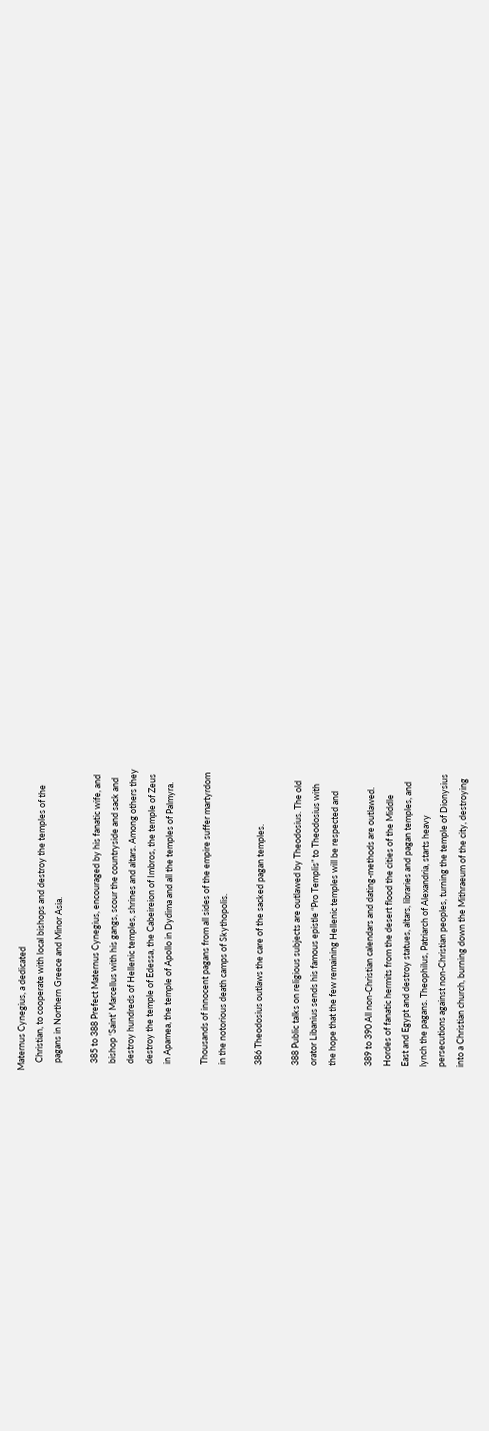Maternus Cynegius, a dedicated
    Christian, to cooperate with local bishops and destroy the temples of the
    pagans in Northern Greece and Minor Asia.

    385 to 388 Prefect Maternus Cynegius, encouraged by his fanatic wife, and
    bishop ‘Saint’ Marcellus with his gangs, scour the countryside and sack and
    destroy hundreds of Hellenic temples, shrines and altars. Among others they
    destroy the temple of Edessa, the Cabeireion of Imbros, the temple of Zeus
    in Apamea, the temple of Apollo in Dydima and all the temples of Palmyra.

    Thousands of innocent pagans from all sides of the empire suffer martyrdom
    in the notorious death camps of Skythopolis.

    386 Theodosius outlaws the care of the sacked pagan temples.

    388 Public talks on religious subjects are outlawed by Theodosius. The old
    orator Libanius sends his famous epistle “Pro Templis” to Theodosius with
    the hope that the few remaining Hellenic temples will be respected and

    389 to 390 All non-Christian calendars and dating-methods are outlawed.
    Hordes of fanatic hermits from the desert flood the cities of the Middle
    East and Egypt and destroy statues, altars, libraries and pagan temples, and
    lynch the pagans. Theophilus, Patriarch of Alexandria, starts heavy
    persecutions against non-Christian peoples, turning the temple of Dionysius
    into a Christian church, burning down the Mithraeum of the city, destroying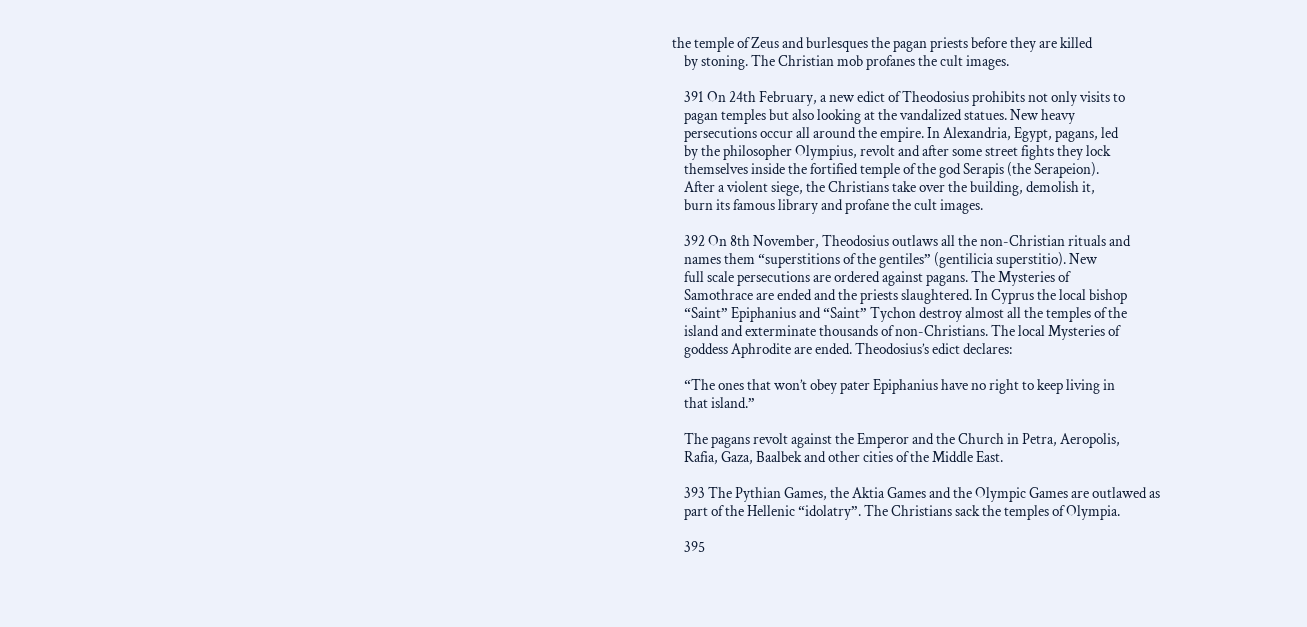the temple of Zeus and burlesques the pagan priests before they are killed
    by stoning. The Christian mob profanes the cult images.

    391 On 24th February, a new edict of Theodosius prohibits not only visits to
    pagan temples but also looking at the vandalized statues. New heavy
    persecutions occur all around the empire. In Alexandria, Egypt, pagans, led
    by the philosopher Olympius, revolt and after some street fights they lock
    themselves inside the fortified temple of the god Serapis (the Serapeion).
    After a violent siege, the Christians take over the building, demolish it,
    burn its famous library and profane the cult images.

    392 On 8th November, Theodosius outlaws all the non-Christian rituals and
    names them “superstitions of the gentiles” (gentilicia superstitio). New
    full scale persecutions are ordered against pagans. The Mysteries of
    Samothrace are ended and the priests slaughtered. In Cyprus the local bishop
    “Saint” Epiphanius and “Saint” Tychon destroy almost all the temples of the
    island and exterminate thousands of non-Christians. The local Mysteries of
    goddess Aphrodite are ended. Theodosius’s edict declares:

    “The ones that won’t obey pater Epiphanius have no right to keep living in
    that island.”

    The pagans revolt against the Emperor and the Church in Petra, Aeropolis,
    Rafia, Gaza, Baalbek and other cities of the Middle East.

    393 The Pythian Games, the Aktia Games and the Olympic Games are outlawed as
    part of the Hellenic “idolatry”. The Christians sack the temples of Olympia.

    395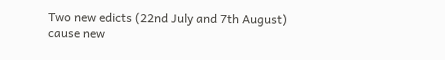Two new edicts (22nd July and 7th August) cause new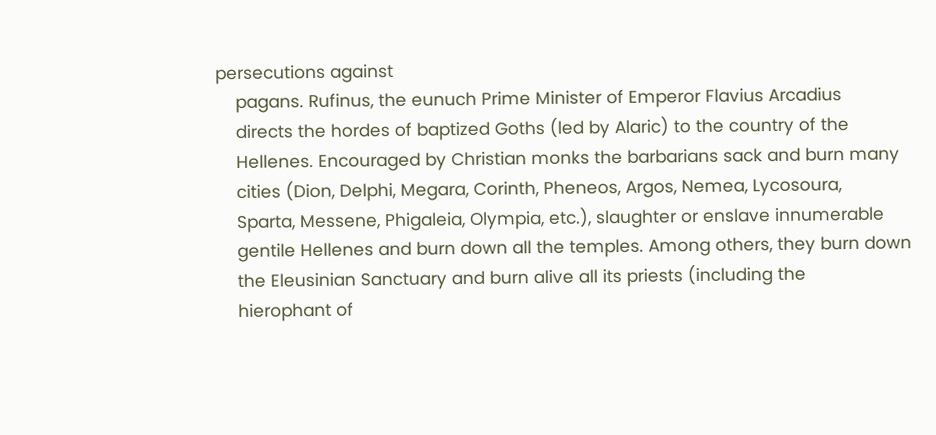persecutions against
    pagans. Rufinus, the eunuch Prime Minister of Emperor Flavius Arcadius
    directs the hordes of baptized Goths (led by Alaric) to the country of the
    Hellenes. Encouraged by Christian monks the barbarians sack and burn many
    cities (Dion, Delphi, Megara, Corinth, Pheneos, Argos, Nemea, Lycosoura,
    Sparta, Messene, Phigaleia, Olympia, etc.), slaughter or enslave innumerable
    gentile Hellenes and burn down all the temples. Among others, they burn down
    the Eleusinian Sanctuary and burn alive all its priests (including the
    hierophant of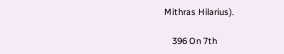Mithras Hilarius).

    396 On 7th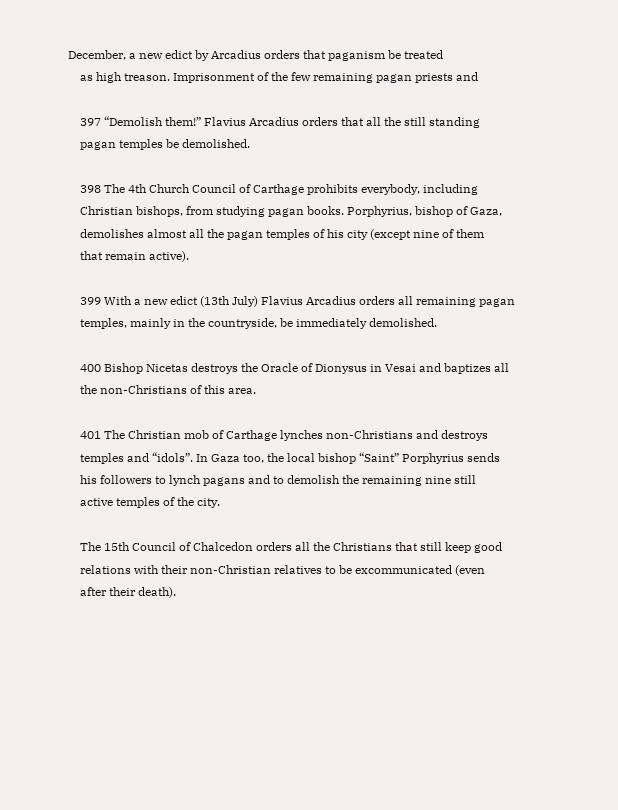December, a new edict by Arcadius orders that paganism be treated
    as high treason. Imprisonment of the few remaining pagan priests and

    397 “Demolish them!” Flavius Arcadius orders that all the still standing
    pagan temples be demolished.

    398 The 4th Church Council of Carthage prohibits everybody, including
    Christian bishops, from studying pagan books. Porphyrius, bishop of Gaza,
    demolishes almost all the pagan temples of his city (except nine of them
    that remain active).

    399 With a new edict (13th July) Flavius Arcadius orders all remaining pagan
    temples, mainly in the countryside, be immediately demolished.

    400 Bishop Nicetas destroys the Oracle of Dionysus in Vesai and baptizes all
    the non-Christians of this area.

    401 The Christian mob of Carthage lynches non-Christians and destroys
    temples and “idols”. In Gaza too, the local bishop “Saint” Porphyrius sends
    his followers to lynch pagans and to demolish the remaining nine still
    active temples of the city.

    The 15th Council of Chalcedon orders all the Christians that still keep good
    relations with their non-Christian relatives to be excommunicated (even
    after their death).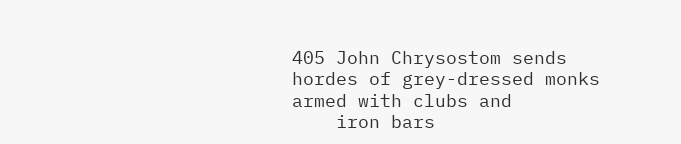405 John Chrysostom sends hordes of grey-dressed monks armed with clubs and
    iron bars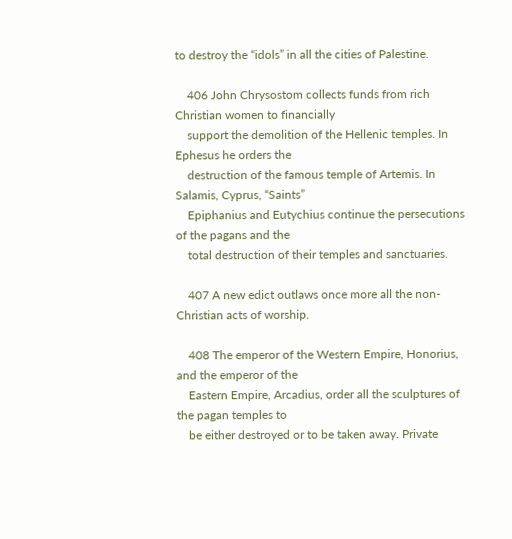to destroy the “idols” in all the cities of Palestine.

    406 John Chrysostom collects funds from rich Christian women to financially
    support the demolition of the Hellenic temples. In Ephesus he orders the
    destruction of the famous temple of Artemis. In Salamis, Cyprus, “Saints”
    Epiphanius and Eutychius continue the persecutions of the pagans and the
    total destruction of their temples and sanctuaries.

    407 A new edict outlaws once more all the non-Christian acts of worship.

    408 The emperor of the Western Empire, Honorius, and the emperor of the
    Eastern Empire, Arcadius, order all the sculptures of the pagan temples to
    be either destroyed or to be taken away. Private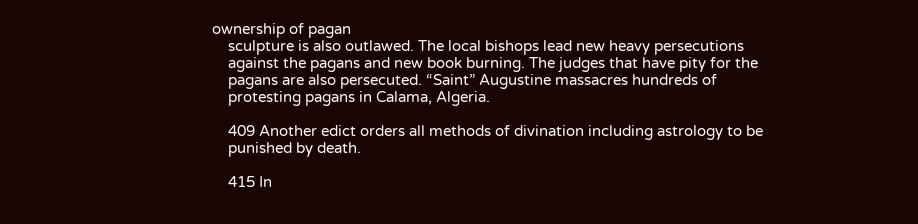ownership of pagan
    sculpture is also outlawed. The local bishops lead new heavy persecutions
    against the pagans and new book burning. The judges that have pity for the
    pagans are also persecuted. “Saint” Augustine massacres hundreds of
    protesting pagans in Calama, Algeria.

    409 Another edict orders all methods of divination including astrology to be
    punished by death.

    415 In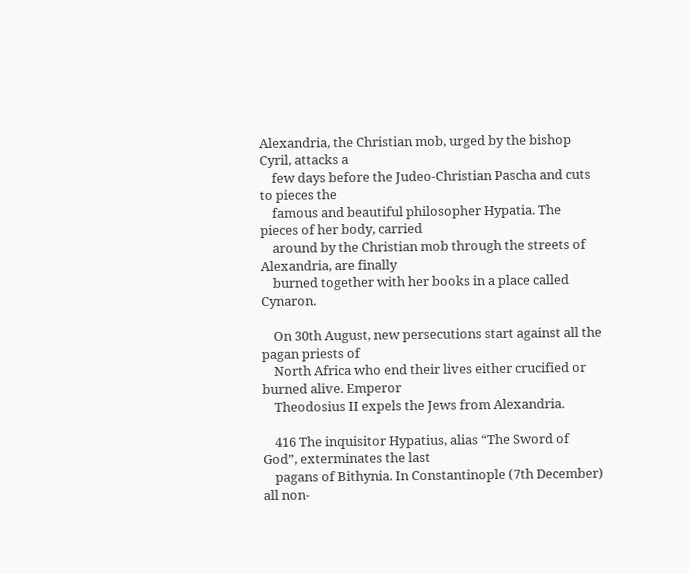Alexandria, the Christian mob, urged by the bishop Cyril, attacks a
    few days before the Judeo-Christian Pascha and cuts to pieces the
    famous and beautiful philosopher Hypatia. The pieces of her body, carried
    around by the Christian mob through the streets of Alexandria, are finally
    burned together with her books in a place called Cynaron.

    On 30th August, new persecutions start against all the pagan priests of
    North Africa who end their lives either crucified or burned alive. Emperor
    Theodosius II expels the Jews from Alexandria.

    416 The inquisitor Hypatius, alias “The Sword of God”, exterminates the last
    pagans of Bithynia. In Constantinople (7th December) all non-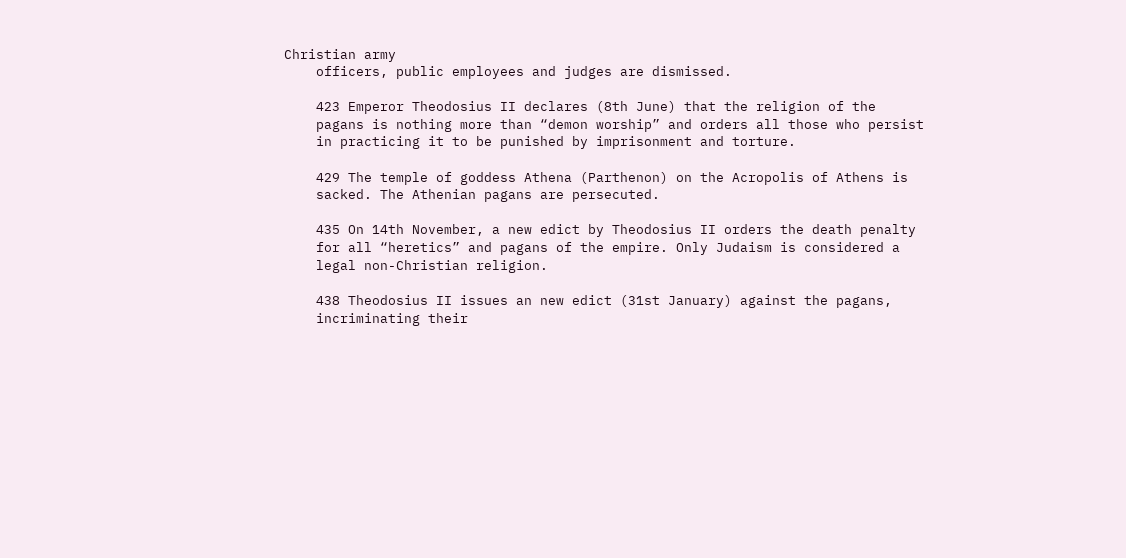Christian army
    officers, public employees and judges are dismissed.

    423 Emperor Theodosius II declares (8th June) that the religion of the
    pagans is nothing more than “demon worship” and orders all those who persist
    in practicing it to be punished by imprisonment and torture.

    429 The temple of goddess Athena (Parthenon) on the Acropolis of Athens is
    sacked. The Athenian pagans are persecuted.

    435 On 14th November, a new edict by Theodosius II orders the death penalty
    for all “heretics” and pagans of the empire. Only Judaism is considered a
    legal non-Christian religion.

    438 Theodosius II issues an new edict (31st January) against the pagans,
    incriminating their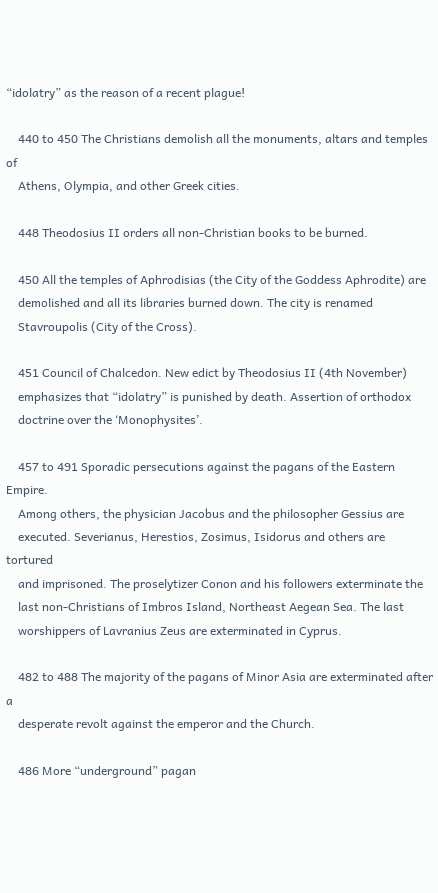“idolatry” as the reason of a recent plague!

    440 to 450 The Christians demolish all the monuments, altars and temples of
    Athens, Olympia, and other Greek cities.

    448 Theodosius II orders all non-Christian books to be burned.

    450 All the temples of Aphrodisias (the City of the Goddess Aphrodite) are
    demolished and all its libraries burned down. The city is renamed
    Stavroupolis (City of the Cross).

    451 Council of Chalcedon. New edict by Theodosius II (4th November)
    emphasizes that “idolatry” is punished by death. Assertion of orthodox
    doctrine over the ‘Monophysites’.

    457 to 491 Sporadic persecutions against the pagans of the Eastern Empire.
    Among others, the physician Jacobus and the philosopher Gessius are
    executed. Severianus, Herestios, Zosimus, Isidorus and others are tortured
    and imprisoned. The proselytizer Conon and his followers exterminate the
    last non-Christians of Imbros Island, Northeast Aegean Sea. The last
    worshippers of Lavranius Zeus are exterminated in Cyprus.

    482 to 488 The majority of the pagans of Minor Asia are exterminated after a
    desperate revolt against the emperor and the Church.

    486 More “underground” pagan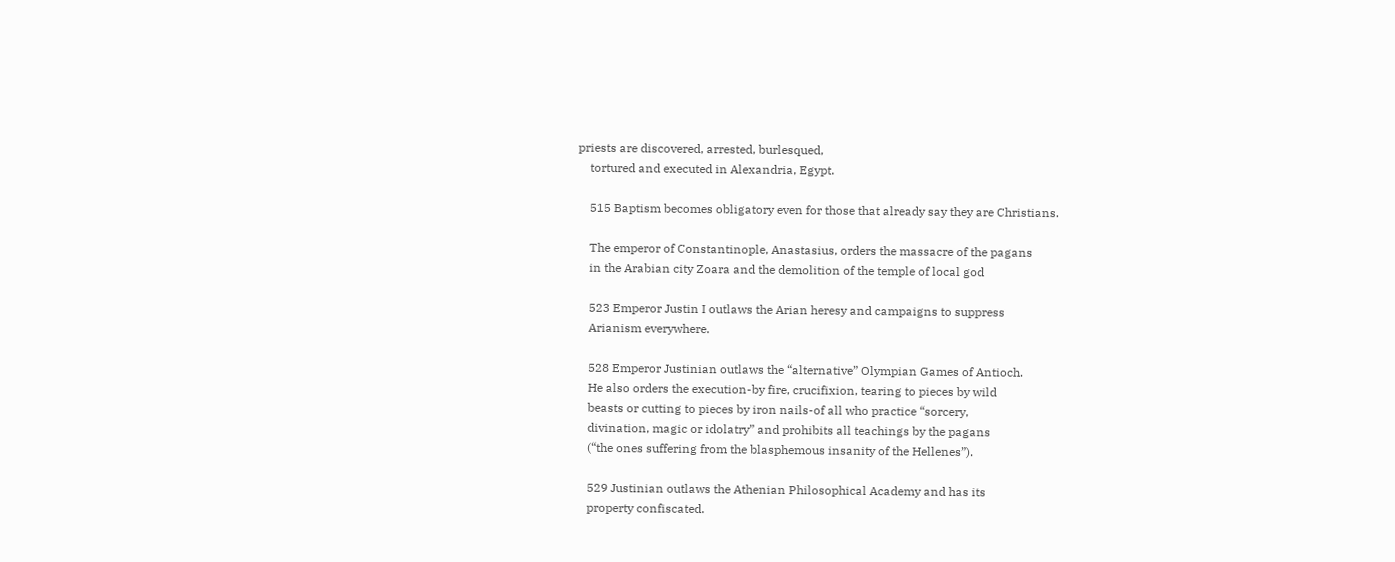priests are discovered, arrested, burlesqued,
    tortured and executed in Alexandria, Egypt.

    515 Baptism becomes obligatory even for those that already say they are Christians.

    The emperor of Constantinople, Anastasius, orders the massacre of the pagans
    in the Arabian city Zoara and the demolition of the temple of local god

    523 Emperor Justin I outlaws the Arian heresy and campaigns to suppress
    Arianism everywhere.

    528 Emperor Justinian outlaws the “alternative” Olympian Games of Antioch.
    He also orders the execution-by fire, crucifixion, tearing to pieces by wild
    beasts or cutting to pieces by iron nails-of all who practice “sorcery,
    divination, magic or idolatry” and prohibits all teachings by the pagans
    (“the ones suffering from the blasphemous insanity of the Hellenes”).

    529 Justinian outlaws the Athenian Philosophical Academy and has its
    property confiscated.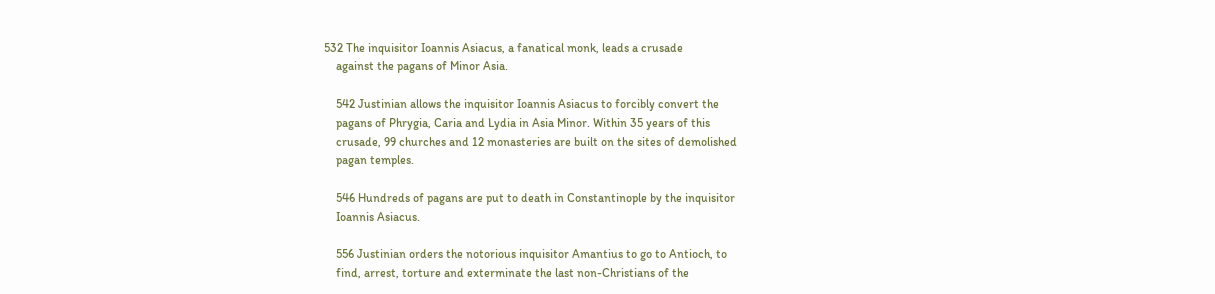532 The inquisitor Ioannis Asiacus, a fanatical monk, leads a crusade
    against the pagans of Minor Asia.

    542 Justinian allows the inquisitor Ioannis Asiacus to forcibly convert the
    pagans of Phrygia, Caria and Lydia in Asia Minor. Within 35 years of this
    crusade, 99 churches and 12 monasteries are built on the sites of demolished
    pagan temples.

    546 Hundreds of pagans are put to death in Constantinople by the inquisitor
    Ioannis Asiacus.

    556 Justinian orders the notorious inquisitor Amantius to go to Antioch, to
    find, arrest, torture and exterminate the last non-Christians of the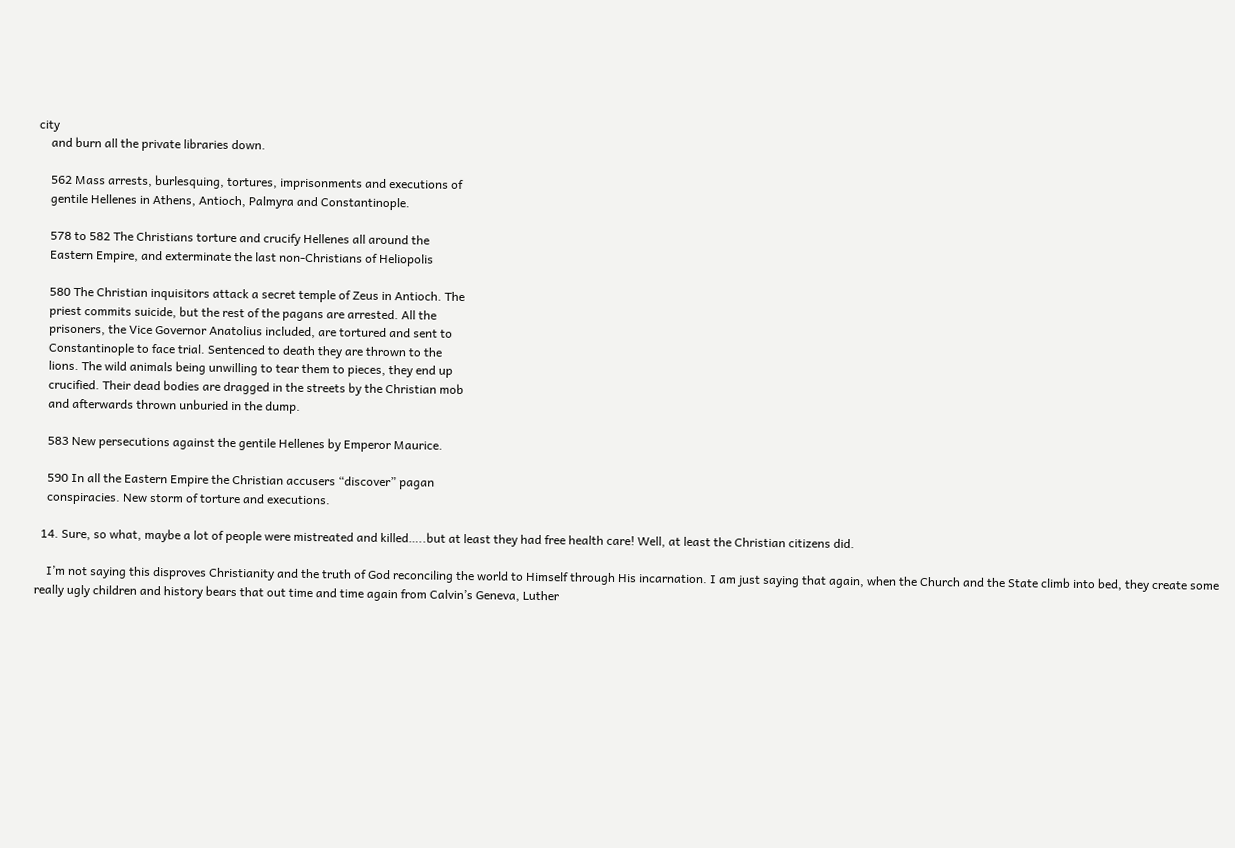city
    and burn all the private libraries down.

    562 Mass arrests, burlesquing, tortures, imprisonments and executions of
    gentile Hellenes in Athens, Antioch, Palmyra and Constantinople.

    578 to 582 The Christians torture and crucify Hellenes all around the
    Eastern Empire, and exterminate the last non-Christians of Heliopolis

    580 The Christian inquisitors attack a secret temple of Zeus in Antioch. The
    priest commits suicide, but the rest of the pagans are arrested. All the
    prisoners, the Vice Governor Anatolius included, are tortured and sent to
    Constantinople to face trial. Sentenced to death they are thrown to the
    lions. The wild animals being unwilling to tear them to pieces, they end up
    crucified. Their dead bodies are dragged in the streets by the Christian mob
    and afterwards thrown unburied in the dump.

    583 New persecutions against the gentile Hellenes by Emperor Maurice.

    590 In all the Eastern Empire the Christian accusers “discover” pagan
    conspiracies. New storm of torture and executions.

  14. Sure, so what, maybe a lot of people were mistreated and killed…..but at least they had free health care! Well, at least the Christian citizens did.

    I’m not saying this disproves Christianity and the truth of God reconciling the world to Himself through His incarnation. I am just saying that again, when the Church and the State climb into bed, they create some really ugly children and history bears that out time and time again from Calvin’s Geneva, Luther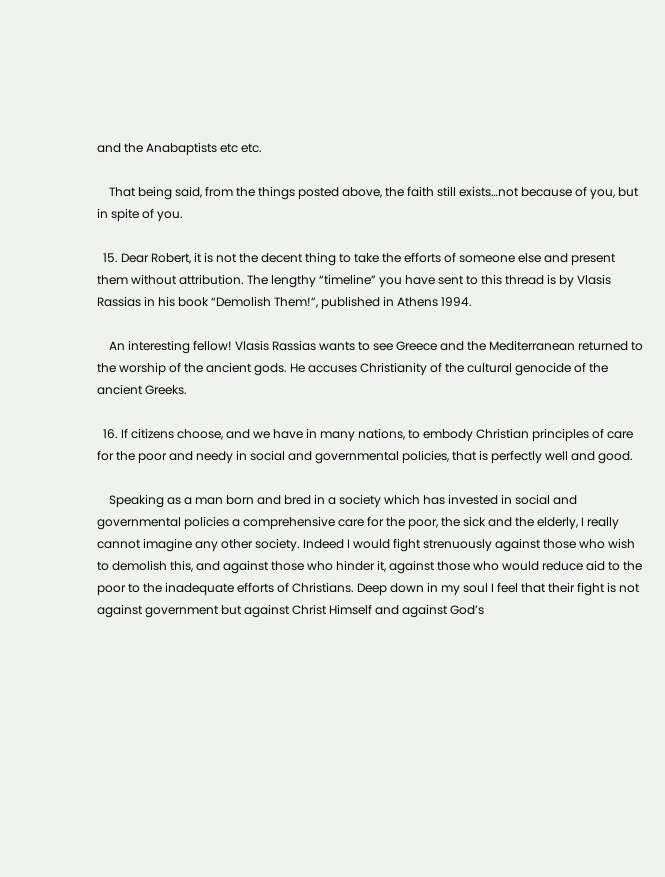and the Anabaptists etc etc.

    That being said, from the things posted above, the faith still exists…not because of you, but in spite of you.

  15. Dear Robert, it is not the decent thing to take the efforts of someone else and present them without attribution. The lengthy “timeline” you have sent to this thread is by Vlasis Rassias in his book “Demolish Them!”, published in Athens 1994.

    An interesting fellow! Vlasis Rassias wants to see Greece and the Mediterranean returned to the worship of the ancient gods. He accuses Christianity of the cultural genocide of the ancient Greeks.

  16. If citizens choose, and we have in many nations, to embody Christian principles of care for the poor and needy in social and governmental policies, that is perfectly well and good.

    Speaking as a man born and bred in a society which has invested in social and governmental policies a comprehensive care for the poor, the sick and the elderly, I really cannot imagine any other society. Indeed I would fight strenuously against those who wish to demolish this, and against those who hinder it, against those who would reduce aid to the poor to the inadequate efforts of Christians. Deep down in my soul I feel that their fight is not against government but against Christ Himself and against God’s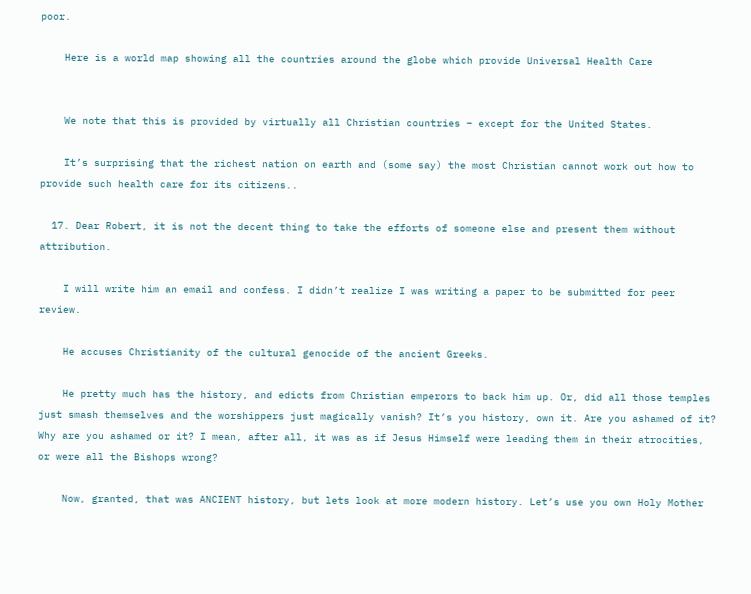poor.

    Here is a world map showing all the countries around the globe which provide Universal Health Care


    We note that this is provided by virtually all Christian countries – except for the United States.

    It’s surprising that the richest nation on earth and (some say) the most Christian cannot work out how to provide such health care for its citizens..

  17. Dear Robert, it is not the decent thing to take the efforts of someone else and present them without attribution.

    I will write him an email and confess. I didn’t realize I was writing a paper to be submitted for peer review.

    He accuses Christianity of the cultural genocide of the ancient Greeks.

    He pretty much has the history, and edicts from Christian emperors to back him up. Or, did all those temples just smash themselves and the worshippers just magically vanish? It’s you history, own it. Are you ashamed of it? Why are you ashamed or it? I mean, after all, it was as if Jesus Himself were leading them in their atrocities, or were all the Bishops wrong?

    Now, granted, that was ANCIENT history, but lets look at more modern history. Let’s use you own Holy Mother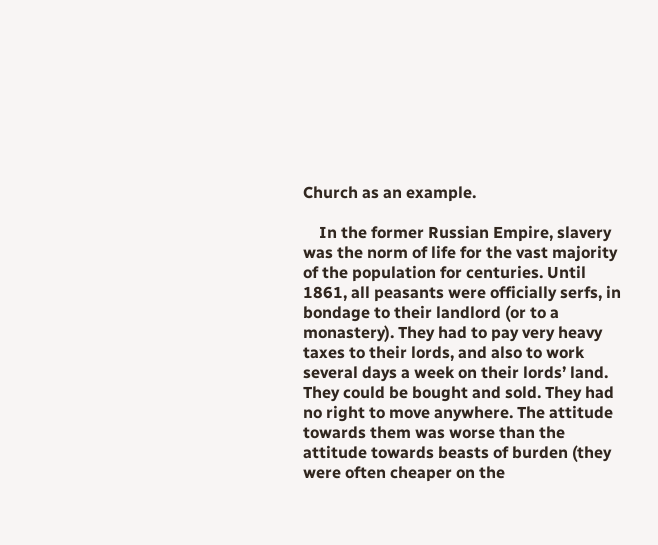Church as an example.

    In the former Russian Empire, slavery was the norm of life for the vast majority of the population for centuries. Until 1861, all peasants were officially serfs, in bondage to their landlord (or to a monastery). They had to pay very heavy taxes to their lords, and also to work several days a week on their lords’ land. They could be bought and sold. They had no right to move anywhere. The attitude towards them was worse than the attitude towards beasts of burden (they were often cheaper on the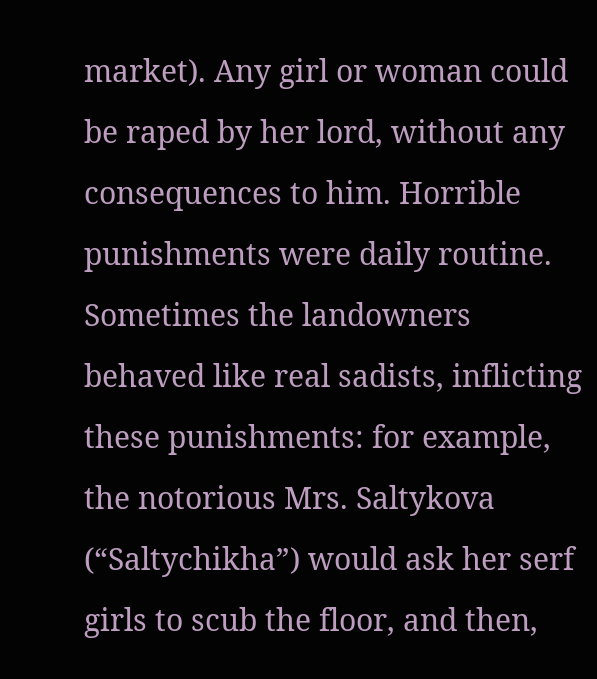market). Any girl or woman could be raped by her lord, without any consequences to him. Horrible punishments were daily routine. Sometimes the landowners behaved like real sadists, inflicting these punishments: for example, the notorious Mrs. Saltykova (“Saltychikha”) would ask her serf girls to scub the floor, and then,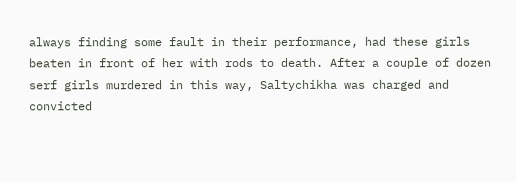always finding some fault in their performance, had these girls beaten in front of her with rods to death. After a couple of dozen serf girls murdered in this way, Saltychikha was charged and convicted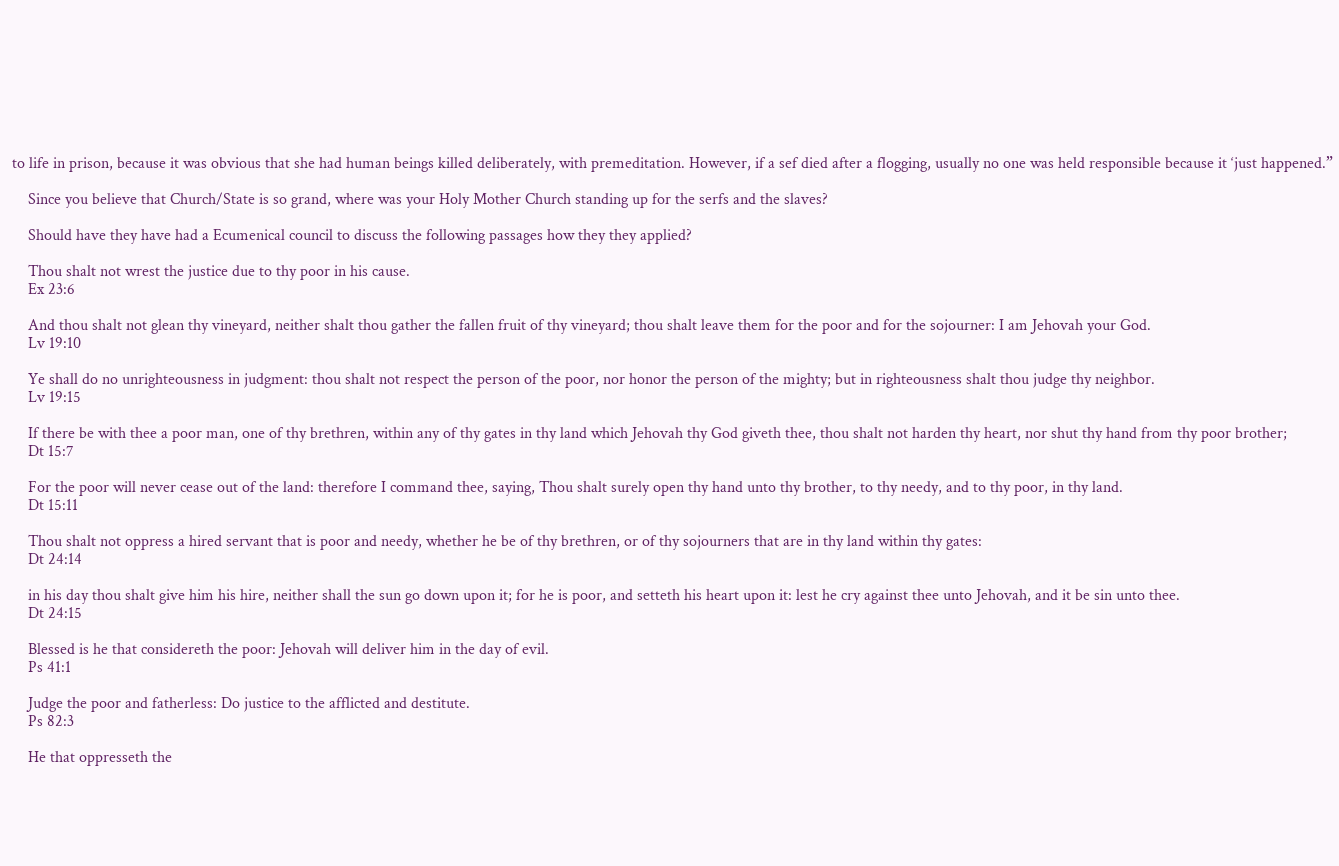to life in prison, because it was obvious that she had human beings killed deliberately, with premeditation. However, if a sef died after a flogging, usually no one was held responsible because it ‘just happened.”

    Since you believe that Church/State is so grand, where was your Holy Mother Church standing up for the serfs and the slaves?

    Should have they have had a Ecumenical council to discuss the following passages how they they applied?

    Thou shalt not wrest the justice due to thy poor in his cause.
    Ex 23:6

    And thou shalt not glean thy vineyard, neither shalt thou gather the fallen fruit of thy vineyard; thou shalt leave them for the poor and for the sojourner: I am Jehovah your God.
    Lv 19:10

    Ye shall do no unrighteousness in judgment: thou shalt not respect the person of the poor, nor honor the person of the mighty; but in righteousness shalt thou judge thy neighbor.
    Lv 19:15

    If there be with thee a poor man, one of thy brethren, within any of thy gates in thy land which Jehovah thy God giveth thee, thou shalt not harden thy heart, nor shut thy hand from thy poor brother;
    Dt 15:7

    For the poor will never cease out of the land: therefore I command thee, saying, Thou shalt surely open thy hand unto thy brother, to thy needy, and to thy poor, in thy land.
    Dt 15:11

    Thou shalt not oppress a hired servant that is poor and needy, whether he be of thy brethren, or of thy sojourners that are in thy land within thy gates:
    Dt 24:14

    in his day thou shalt give him his hire, neither shall the sun go down upon it; for he is poor, and setteth his heart upon it: lest he cry against thee unto Jehovah, and it be sin unto thee.
    Dt 24:15

    Blessed is he that considereth the poor: Jehovah will deliver him in the day of evil.
    Ps 41:1

    Judge the poor and fatherless: Do justice to the afflicted and destitute.
    Ps 82:3

    He that oppresseth the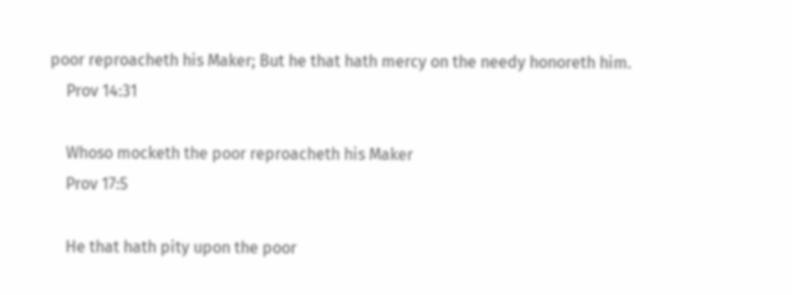poor reproacheth his Maker; But he that hath mercy on the needy honoreth him.
    Prov 14:31

    Whoso mocketh the poor reproacheth his Maker
    Prov 17:5

    He that hath pity upon the poor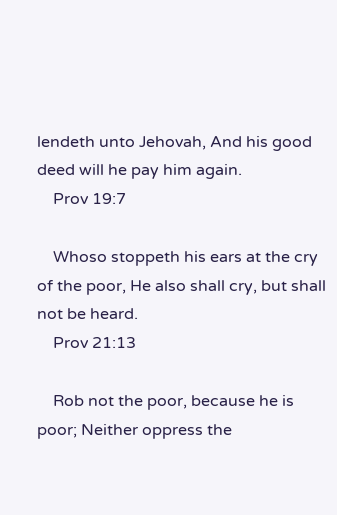lendeth unto Jehovah, And his good deed will he pay him again.
    Prov 19:7

    Whoso stoppeth his ears at the cry of the poor, He also shall cry, but shall not be heard.
    Prov 21:13

    Rob not the poor, because he is poor; Neither oppress the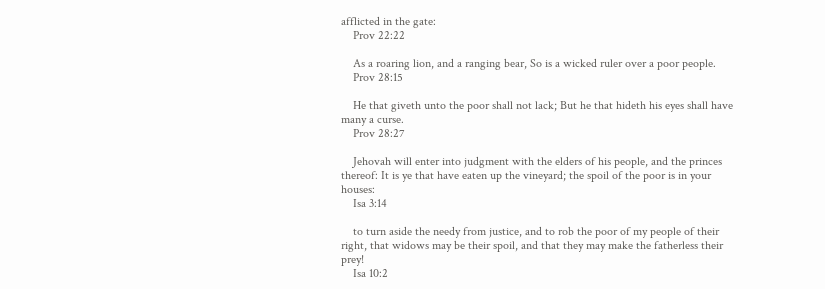afflicted in the gate:
    Prov 22:22

    As a roaring lion, and a ranging bear, So is a wicked ruler over a poor people.
    Prov 28:15

    He that giveth unto the poor shall not lack; But he that hideth his eyes shall have many a curse.
    Prov 28:27

    Jehovah will enter into judgment with the elders of his people, and the princes thereof: It is ye that have eaten up the vineyard; the spoil of the poor is in your houses:
    Isa 3:14

    to turn aside the needy from justice, and to rob the poor of my people of their right, that widows may be their spoil, and that they may make the fatherless their prey!
    Isa 10:2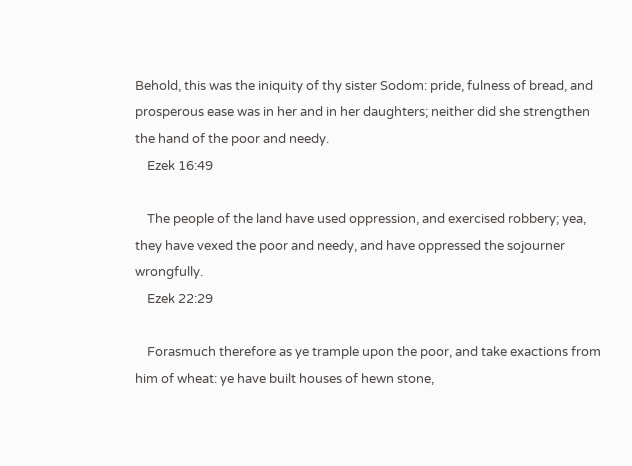Behold, this was the iniquity of thy sister Sodom: pride, fulness of bread, and prosperous ease was in her and in her daughters; neither did she strengthen the hand of the poor and needy.
    Ezek 16:49

    The people of the land have used oppression, and exercised robbery; yea, they have vexed the poor and needy, and have oppressed the sojourner wrongfully.
    Ezek 22:29

    Forasmuch therefore as ye trample upon the poor, and take exactions from him of wheat: ye have built houses of hewn stone,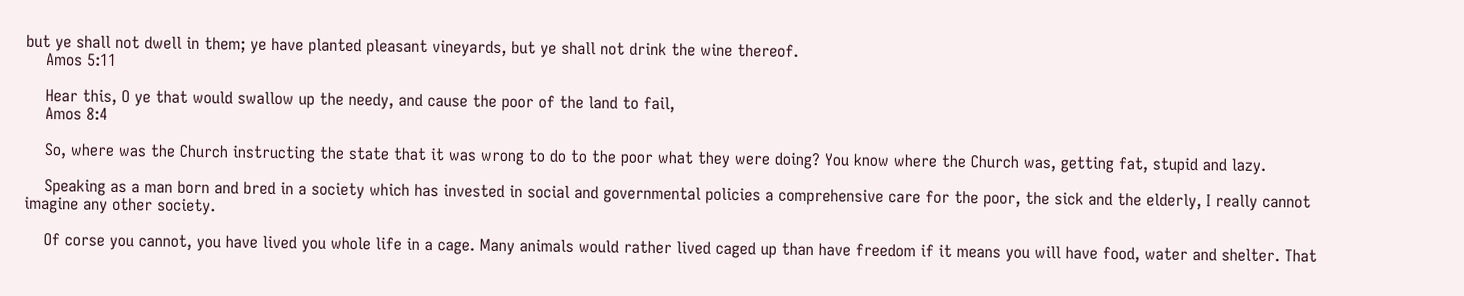but ye shall not dwell in them; ye have planted pleasant vineyards, but ye shall not drink the wine thereof.
    Amos 5:11

    Hear this, O ye that would swallow up the needy, and cause the poor of the land to fail,
    Amos 8:4

    So, where was the Church instructing the state that it was wrong to do to the poor what they were doing? You know where the Church was, getting fat, stupid and lazy.

    Speaking as a man born and bred in a society which has invested in social and governmental policies a comprehensive care for the poor, the sick and the elderly, I really cannot imagine any other society.

    Of corse you cannot, you have lived you whole life in a cage. Many animals would rather lived caged up than have freedom if it means you will have food, water and shelter. That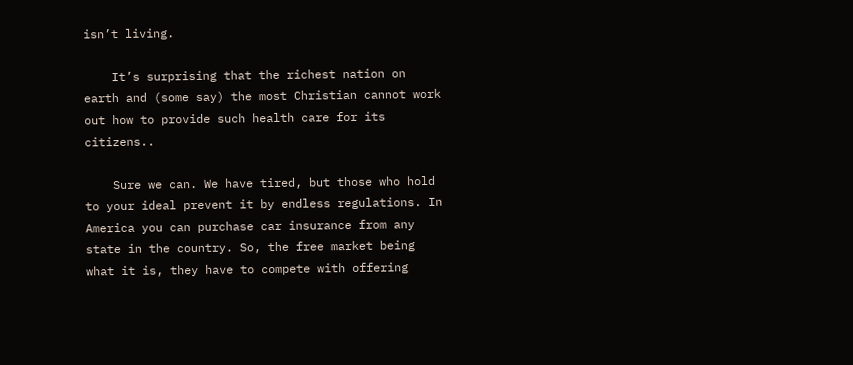isn’t living.

    It’s surprising that the richest nation on earth and (some say) the most Christian cannot work out how to provide such health care for its citizens..

    Sure we can. We have tired, but those who hold to your ideal prevent it by endless regulations. In America you can purchase car insurance from any state in the country. So, the free market being what it is, they have to compete with offering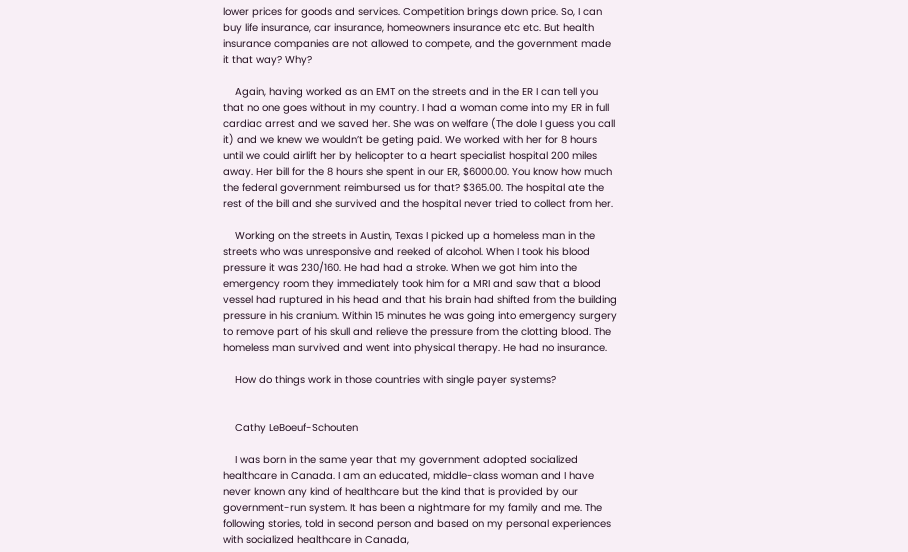lower prices for goods and services. Competition brings down price. So, I can buy life insurance, car insurance, homeowners insurance etc etc. But health insurance companies are not allowed to compete, and the government made it that way? Why?

    Again, having worked as an EMT on the streets and in the ER I can tell you that no one goes without in my country. I had a woman come into my ER in full cardiac arrest and we saved her. She was on welfare (The dole I guess you call it) and we knew we wouldn’t be geting paid. We worked with her for 8 hours until we could airlift her by helicopter to a heart specialist hospital 200 miles away. Her bill for the 8 hours she spent in our ER, $6000.00. You know how much the federal government reimbursed us for that? $365.00. The hospital ate the rest of the bill and she survived and the hospital never tried to collect from her.

    Working on the streets in Austin, Texas I picked up a homeless man in the streets who was unresponsive and reeked of alcohol. When I took his blood pressure it was 230/160. He had had a stroke. When we got him into the emergency room they immediately took him for a MRI and saw that a blood vessel had ruptured in his head and that his brain had shifted from the building pressure in his cranium. Within 15 minutes he was going into emergency surgery to remove part of his skull and relieve the pressure from the clotting blood. The homeless man survived and went into physical therapy. He had no insurance.

    How do things work in those countries with single payer systems?


    Cathy LeBoeuf-Schouten

    I was born in the same year that my government adopted socialized healthcare in Canada. I am an educated, middle-class woman and I have never known any kind of healthcare but the kind that is provided by our government-run system. It has been a nightmare for my family and me. The following stories, told in second person and based on my personal experiences with socialized healthcare in Canada,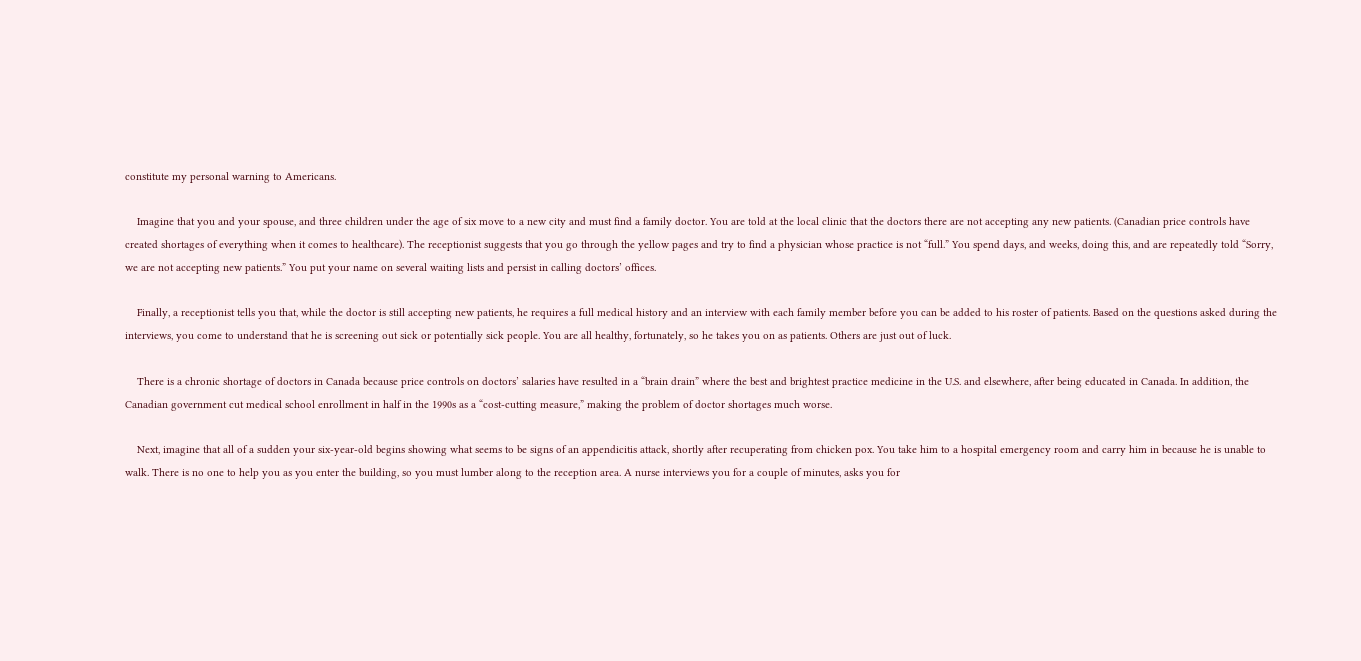constitute my personal warning to Americans.

    Imagine that you and your spouse, and three children under the age of six move to a new city and must find a family doctor. You are told at the local clinic that the doctors there are not accepting any new patients. (Canadian price controls have created shortages of everything when it comes to healthcare). The receptionist suggests that you go through the yellow pages and try to find a physician whose practice is not “full.” You spend days, and weeks, doing this, and are repeatedly told “Sorry, we are not accepting new patients.” You put your name on several waiting lists and persist in calling doctors’ offices.

    Finally, a receptionist tells you that, while the doctor is still accepting new patients, he requires a full medical history and an interview with each family member before you can be added to his roster of patients. Based on the questions asked during the interviews, you come to understand that he is screening out sick or potentially sick people. You are all healthy, fortunately, so he takes you on as patients. Others are just out of luck.

    There is a chronic shortage of doctors in Canada because price controls on doctors’ salaries have resulted in a “brain drain” where the best and brightest practice medicine in the U.S. and elsewhere, after being educated in Canada. In addition, the Canadian government cut medical school enrollment in half in the 1990s as a “cost-cutting measure,” making the problem of doctor shortages much worse.

    Next, imagine that all of a sudden your six-year-old begins showing what seems to be signs of an appendicitis attack, shortly after recuperating from chicken pox. You take him to a hospital emergency room and carry him in because he is unable to walk. There is no one to help you as you enter the building, so you must lumber along to the reception area. A nurse interviews you for a couple of minutes, asks you for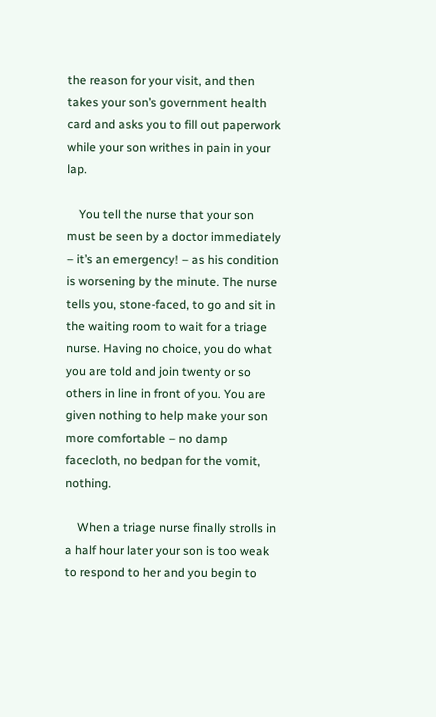the reason for your visit, and then takes your son’s government health card and asks you to fill out paperwork while your son writhes in pain in your lap.

    You tell the nurse that your son must be seen by a doctor immediately – it’s an emergency! – as his condition is worsening by the minute. The nurse tells you, stone-faced, to go and sit in the waiting room to wait for a triage nurse. Having no choice, you do what you are told and join twenty or so others in line in front of you. You are given nothing to help make your son more comfortable – no damp facecloth, no bedpan for the vomit, nothing.

    When a triage nurse finally strolls in a half hour later your son is too weak to respond to her and you begin to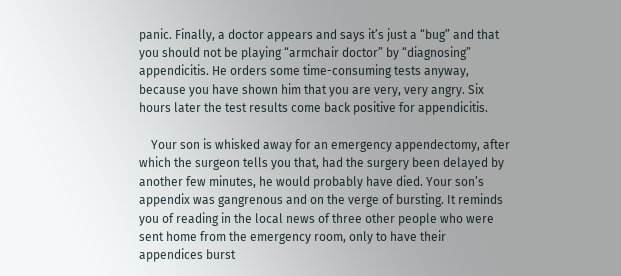panic. Finally, a doctor appears and says it’s just a “bug” and that you should not be playing “armchair doctor” by “diagnosing” appendicitis. He orders some time-consuming tests anyway, because you have shown him that you are very, very angry. Six hours later the test results come back positive for appendicitis.

    Your son is whisked away for an emergency appendectomy, after which the surgeon tells you that, had the surgery been delayed by another few minutes, he would probably have died. Your son’s appendix was gangrenous and on the verge of bursting. It reminds you of reading in the local news of three other people who were sent home from the emergency room, only to have their appendices burst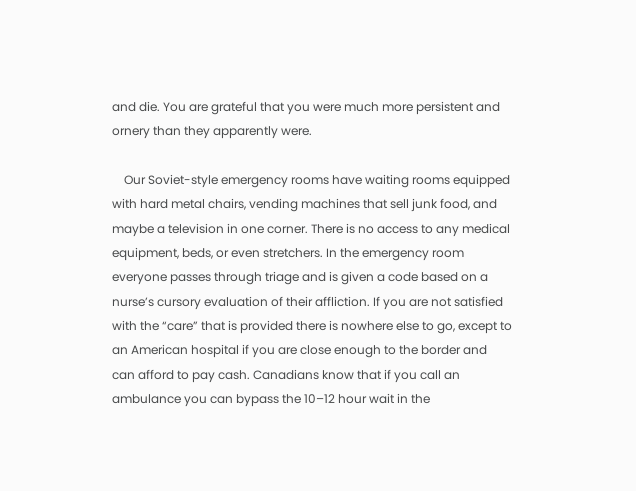and die. You are grateful that you were much more persistent and ornery than they apparently were.

    Our Soviet-style emergency rooms have waiting rooms equipped with hard metal chairs, vending machines that sell junk food, and maybe a television in one corner. There is no access to any medical equipment, beds, or even stretchers. In the emergency room everyone passes through triage and is given a code based on a nurse’s cursory evaluation of their affliction. If you are not satisfied with the “care” that is provided there is nowhere else to go, except to an American hospital if you are close enough to the border and can afford to pay cash. Canadians know that if you call an ambulance you can bypass the 10–12 hour wait in the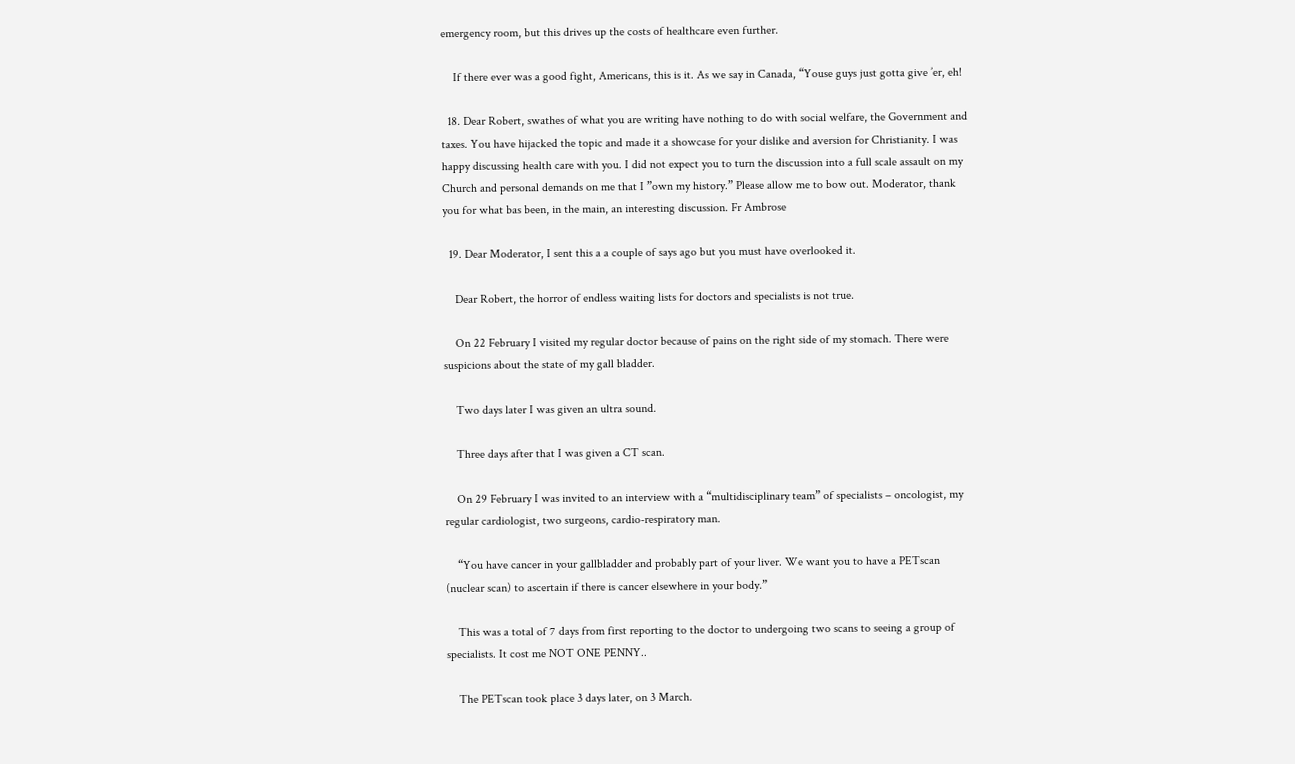emergency room, but this drives up the costs of healthcare even further.

    If there ever was a good fight, Americans, this is it. As we say in Canada, “Youse guys just gotta give ’er, eh!

  18. Dear Robert, swathes of what you are writing have nothing to do with social welfare, the Government and taxes. You have hijacked the topic and made it a showcase for your dislike and aversion for Christianity. I was happy discussing health care with you. I did not expect you to turn the discussion into a full scale assault on my Church and personal demands on me that I ”own my history.” Please allow me to bow out. Moderator, thank you for what bas been, in the main, an interesting discussion. Fr Ambrose

  19. Dear Moderator, I sent this a a couple of says ago but you must have overlooked it.

    Dear Robert, the horror of endless waiting lists for doctors and specialists is not true.

    On 22 February I visited my regular doctor because of pains on the right side of my stomach. There were suspicions about the state of my gall bladder.

    Two days later I was given an ultra sound.

    Three days after that I was given a CT scan.

    On 29 February I was invited to an interview with a “multidisciplinary team” of specialists – oncologist, my regular cardiologist, two surgeons, cardio-respiratory man.

    “You have cancer in your gallbladder and probably part of your liver. We want you to have a PETscan (nuclear scan) to ascertain if there is cancer elsewhere in your body.”

    This was a total of 7 days from first reporting to the doctor to undergoing two scans to seeing a group of specialists. It cost me NOT ONE PENNY..

    The PETscan took place 3 days later, on 3 March.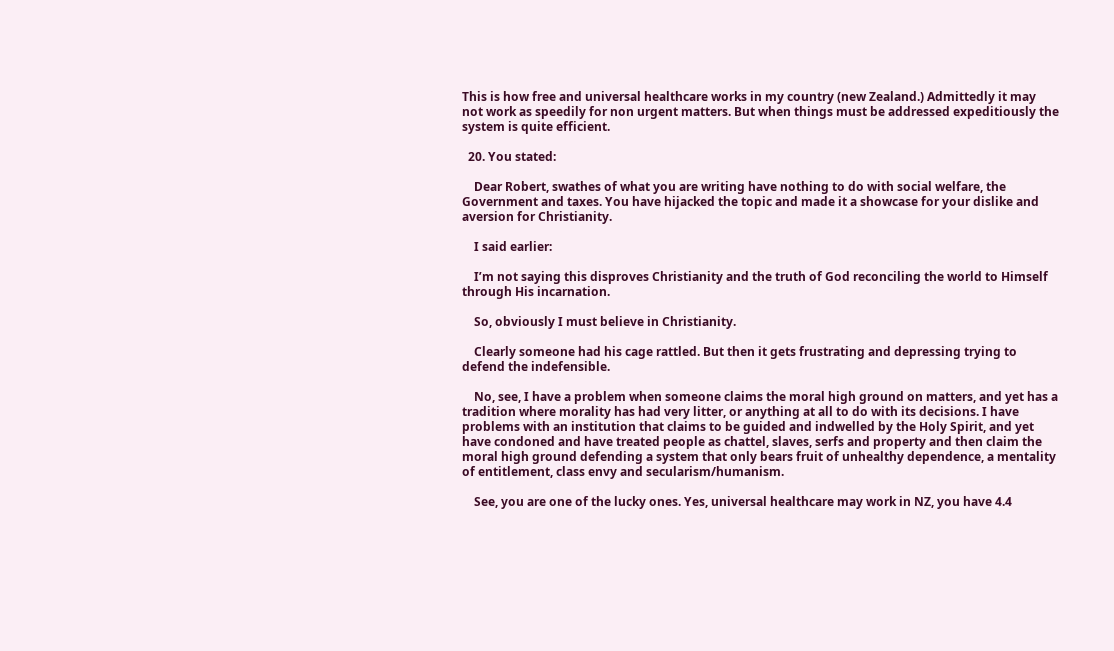This is how free and universal healthcare works in my country (new Zealand.) Admittedly it may not work as speedily for non urgent matters. But when things must be addressed expeditiously the system is quite efficient.

  20. You stated:

    Dear Robert, swathes of what you are writing have nothing to do with social welfare, the Government and taxes. You have hijacked the topic and made it a showcase for your dislike and aversion for Christianity.

    I said earlier:

    I’m not saying this disproves Christianity and the truth of God reconciling the world to Himself through His incarnation.

    So, obviously I must believe in Christianity.

    Clearly someone had his cage rattled. But then it gets frustrating and depressing trying to defend the indefensible.

    No, see, I have a problem when someone claims the moral high ground on matters, and yet has a tradition where morality has had very litter, or anything at all to do with its decisions. I have problems with an institution that claims to be guided and indwelled by the Holy Spirit, and yet have condoned and have treated people as chattel, slaves, serfs and property and then claim the moral high ground defending a system that only bears fruit of unhealthy dependence, a mentality of entitlement, class envy and secularism/humanism.

    See, you are one of the lucky ones. Yes, universal healthcare may work in NZ, you have 4.4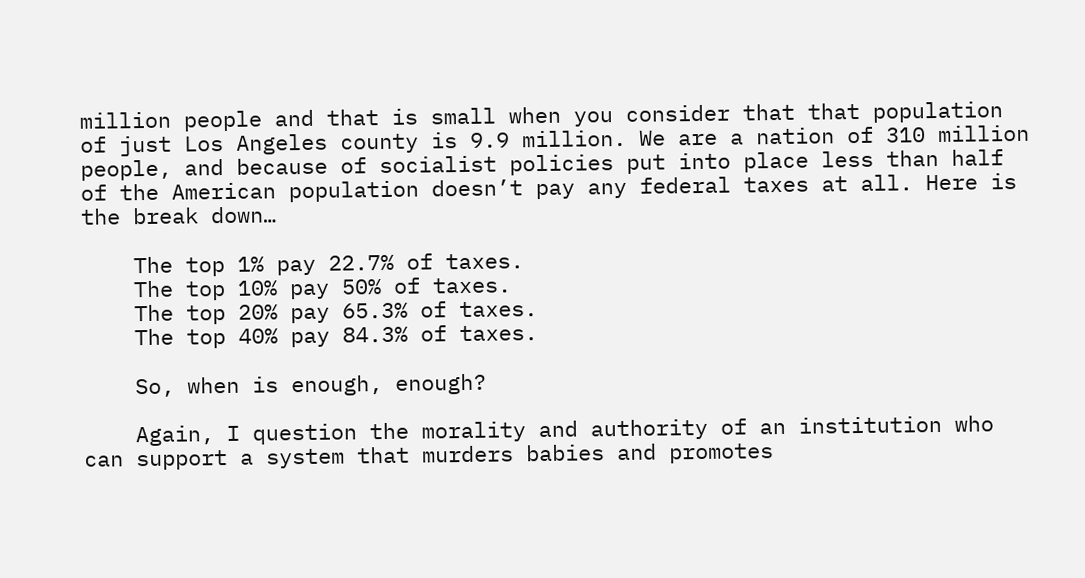million people and that is small when you consider that that population of just Los Angeles county is 9.9 million. We are a nation of 310 million people, and because of socialist policies put into place less than half of the American population doesn’t pay any federal taxes at all. Here is the break down…

    The top 1% pay 22.7% of taxes.
    The top 10% pay 50% of taxes.
    The top 20% pay 65.3% of taxes.
    The top 40% pay 84.3% of taxes.

    So, when is enough, enough?

    Again, I question the morality and authority of an institution who can support a system that murders babies and promotes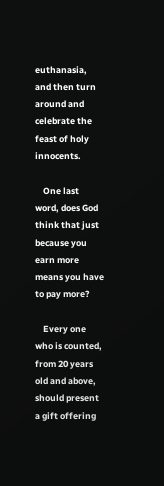euthanasia, and then turn around and celebrate the feast of holy innocents.

    One last word, does God think that just because you earn more means you have to pay more?

    Every one who is counted, from 20 years old and above, should present a gift offering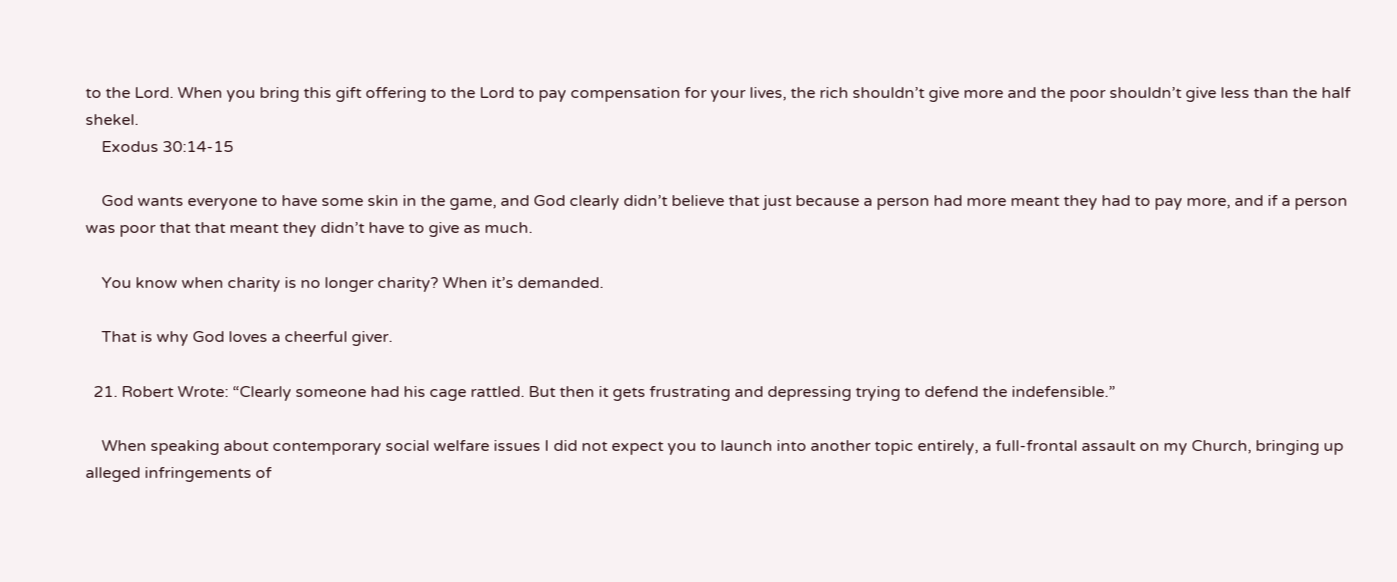to the Lord. When you bring this gift offering to the Lord to pay compensation for your lives, the rich shouldn’t give more and the poor shouldn’t give less than the half shekel.
    Exodus 30:14-15

    God wants everyone to have some skin in the game, and God clearly didn’t believe that just because a person had more meant they had to pay more, and if a person was poor that that meant they didn’t have to give as much.

    You know when charity is no longer charity? When it’s demanded.

    That is why God loves a cheerful giver.

  21. Robert Wrote: “Clearly someone had his cage rattled. But then it gets frustrating and depressing trying to defend the indefensible.”

    When speaking about contemporary social welfare issues I did not expect you to launch into another topic entirely, a full-frontal assault on my Church, bringing up alleged infringements of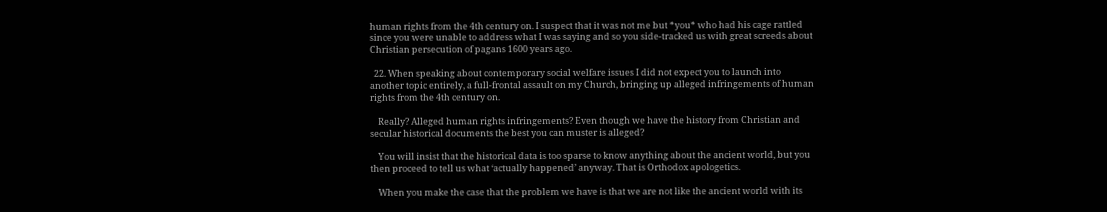human rights from the 4th century on. I suspect that it was not me but *you* who had his cage rattled since you were unable to address what I was saying and so you side-tracked us with great screeds about Christian persecution of pagans 1600 years ago.

  22. When speaking about contemporary social welfare issues I did not expect you to launch into another topic entirely, a full-frontal assault on my Church, bringing up alleged infringements of human rights from the 4th century on.

    Really? Alleged human rights infringements? Even though we have the history from Christian and secular historical documents the best you can muster is alleged?

    You will insist that the historical data is too sparse to know anything about the ancient world, but you then proceed to tell us what ‘actually happened’ anyway. That is Orthodox apologetics.

    When you make the case that the problem we have is that we are not like the ancient world with its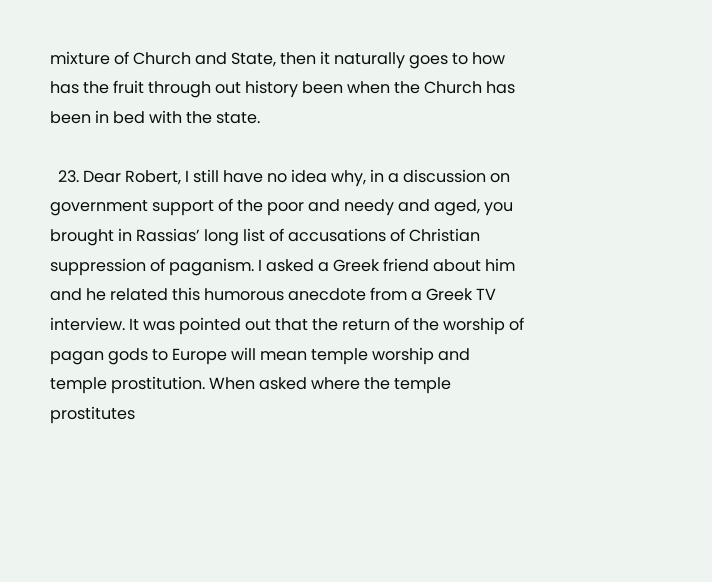mixture of Church and State, then it naturally goes to how has the fruit through out history been when the Church has been in bed with the state.

  23. Dear Robert, I still have no idea why, in a discussion on government support of the poor and needy and aged, you brought in Rassias’ long list of accusations of Christian suppression of paganism. I asked a Greek friend about him and he related this humorous anecdote from a Greek TV interview. It was pointed out that the return of the worship of pagan gods to Europe will mean temple worship and temple prostitution. When asked where the temple prostitutes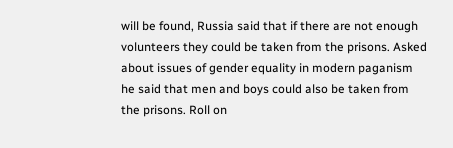will be found, Russia said that if there are not enough volunteers they could be taken from the prisons. Asked about issues of gender equality in modern paganism he said that men and boys could also be taken from the prisons. Roll on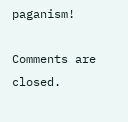paganism!

Comments are closed.